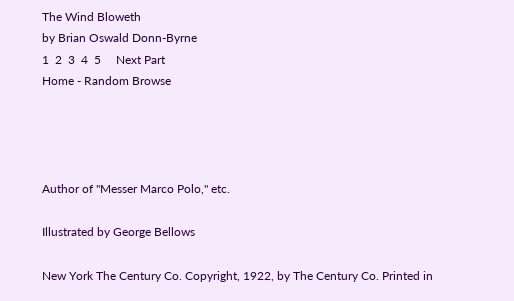The Wind Bloweth
by Brian Oswald Donn-Byrne
1  2  3  4  5     Next Part
Home - Random Browse




Author of "Messer Marco Polo," etc.

Illustrated by George Bellows

New York The Century Co. Copyright, 1922, by The Century Co. Printed in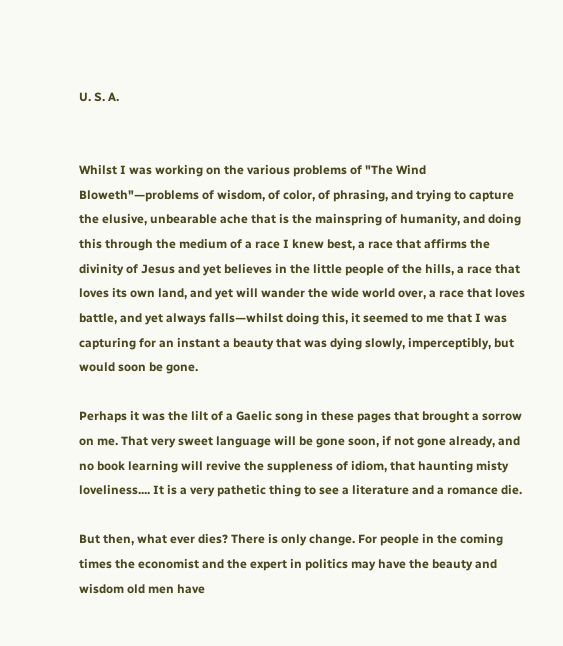U. S. A.


Whilst I was working on the various problems of "The Wind Bloweth"—problems of wisdom, of color, of phrasing, and trying to capture the elusive, unbearable ache that is the mainspring of humanity, and doing this through the medium of a race I knew best, a race that affirms the divinity of Jesus and yet believes in the little people of the hills, a race that loves its own land, and yet will wander the wide world over, a race that loves battle, and yet always falls—whilst doing this, it seemed to me that I was capturing for an instant a beauty that was dying slowly, imperceptibly, but would soon be gone.

Perhaps it was the lilt of a Gaelic song in these pages that brought a sorrow on me. That very sweet language will be gone soon, if not gone already, and no book learning will revive the suppleness of idiom, that haunting misty loveliness.... It is a very pathetic thing to see a literature and a romance die.

But then, what ever dies? There is only change. For people in the coming times the economist and the expert in politics may have the beauty and wisdom old men have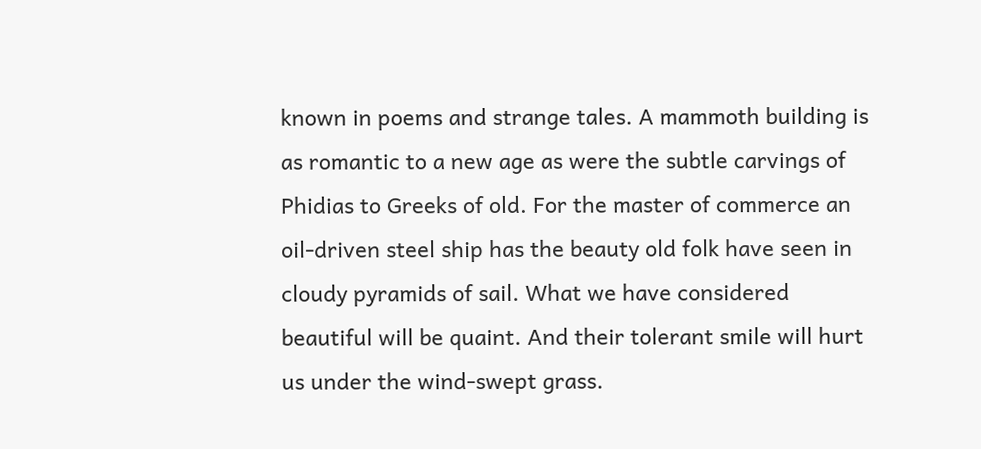known in poems and strange tales. A mammoth building is as romantic to a new age as were the subtle carvings of Phidias to Greeks of old. For the master of commerce an oil-driven steel ship has the beauty old folk have seen in cloudy pyramids of sail. What we have considered beautiful will be quaint. And their tolerant smile will hurt us under the wind-swept grass.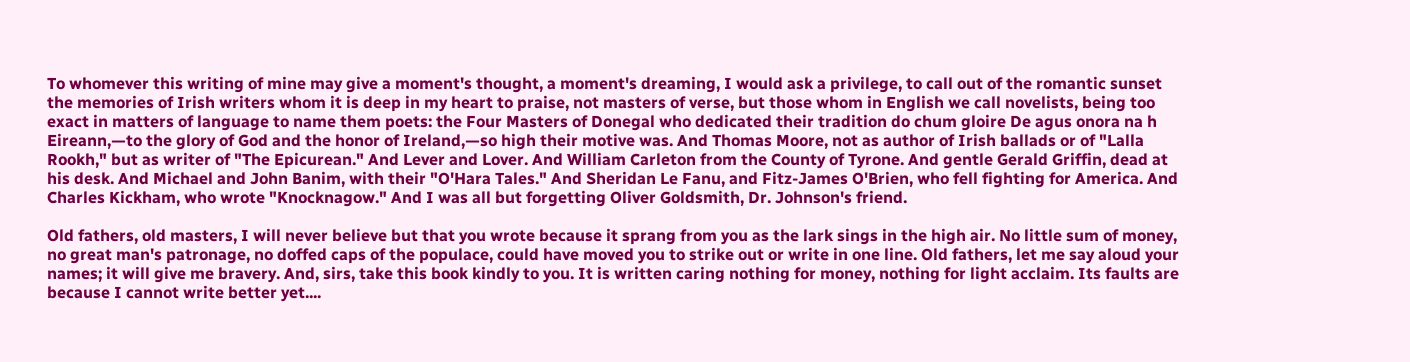To whomever this writing of mine may give a moment's thought, a moment's dreaming, I would ask a privilege, to call out of the romantic sunset the memories of Irish writers whom it is deep in my heart to praise, not masters of verse, but those whom in English we call novelists, being too exact in matters of language to name them poets: the Four Masters of Donegal who dedicated their tradition do chum gloire De agus onora na h Eireann,—to the glory of God and the honor of Ireland,—so high their motive was. And Thomas Moore, not as author of Irish ballads or of "Lalla Rookh," but as writer of "The Epicurean." And Lever and Lover. And William Carleton from the County of Tyrone. And gentle Gerald Griffin, dead at his desk. And Michael and John Banim, with their "O'Hara Tales." And Sheridan Le Fanu, and Fitz-James O'Brien, who fell fighting for America. And Charles Kickham, who wrote "Knocknagow." And I was all but forgetting Oliver Goldsmith, Dr. Johnson's friend.

Old fathers, old masters, I will never believe but that you wrote because it sprang from you as the lark sings in the high air. No little sum of money, no great man's patronage, no doffed caps of the populace, could have moved you to strike out or write in one line. Old fathers, let me say aloud your names; it will give me bravery. And, sirs, take this book kindly to you. It is written caring nothing for money, nothing for light acclaim. Its faults are because I cannot write better yet....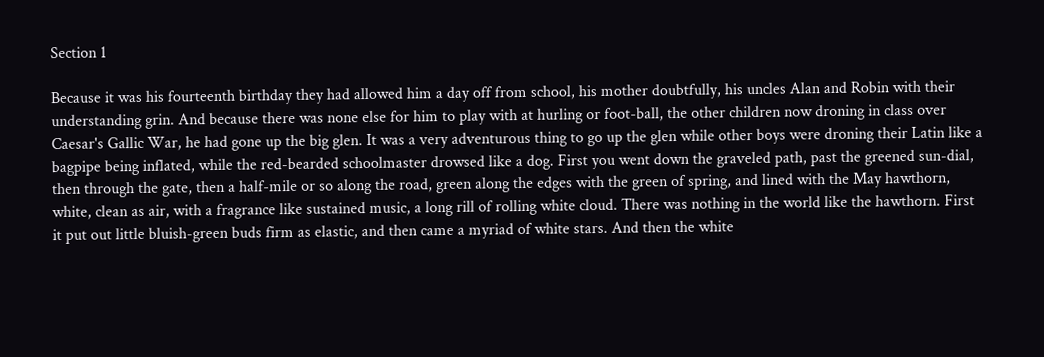Section 1

Because it was his fourteenth birthday they had allowed him a day off from school, his mother doubtfully, his uncles Alan and Robin with their understanding grin. And because there was none else for him to play with at hurling or foot-ball, the other children now droning in class over Caesar's Gallic War, he had gone up the big glen. It was a very adventurous thing to go up the glen while other boys were droning their Latin like a bagpipe being inflated, while the red-bearded schoolmaster drowsed like a dog. First you went down the graveled path, past the greened sun-dial, then through the gate, then a half-mile or so along the road, green along the edges with the green of spring, and lined with the May hawthorn, white, clean as air, with a fragrance like sustained music, a long rill of rolling white cloud. There was nothing in the world like the hawthorn. First it put out little bluish-green buds firm as elastic, and then came a myriad of white stars. And then the white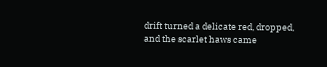drift turned a delicate red, dropped, and the scarlet haws came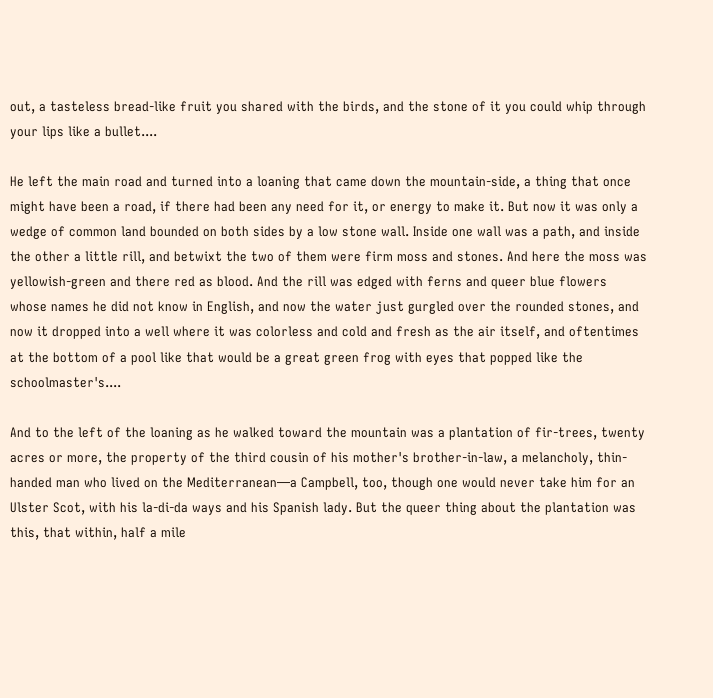out, a tasteless bread-like fruit you shared with the birds, and the stone of it you could whip through your lips like a bullet....

He left the main road and turned into a loaning that came down the mountain-side, a thing that once might have been a road, if there had been any need for it, or energy to make it. But now it was only a wedge of common land bounded on both sides by a low stone wall. Inside one wall was a path, and inside the other a little rill, and betwixt the two of them were firm moss and stones. And here the moss was yellowish-green and there red as blood. And the rill was edged with ferns and queer blue flowers whose names he did not know in English, and now the water just gurgled over the rounded stones, and now it dropped into a well where it was colorless and cold and fresh as the air itself, and oftentimes at the bottom of a pool like that would be a great green frog with eyes that popped like the schoolmaster's....

And to the left of the loaning as he walked toward the mountain was a plantation of fir-trees, twenty acres or more, the property of the third cousin of his mother's brother-in-law, a melancholy, thin-handed man who lived on the Mediterranean—a Campbell, too, though one would never take him for an Ulster Scot, with his la-di-da ways and his Spanish lady. But the queer thing about the plantation was this, that within, half a mile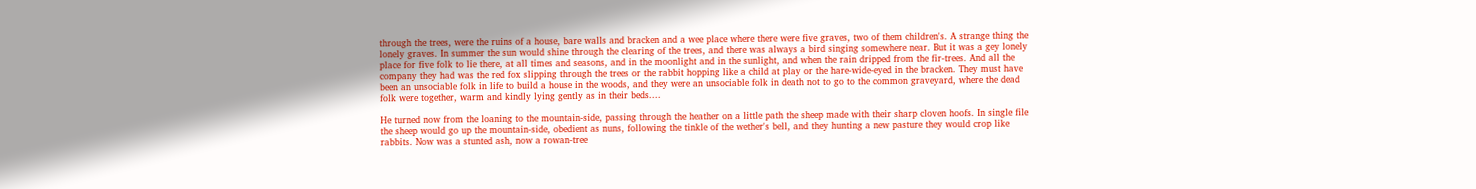through the trees, were the ruins of a house, bare walls and bracken and a wee place where there were five graves, two of them children's. A strange thing the lonely graves. In summer the sun would shine through the clearing of the trees, and there was always a bird singing somewhere near. But it was a gey lonely place for five folk to lie there, at all times and seasons, and in the moonlight and in the sunlight, and when the rain dripped from the fir-trees. And all the company they had was the red fox slipping through the trees or the rabbit hopping like a child at play or the hare-wide-eyed in the bracken. They must have been an unsociable folk in life to build a house in the woods, and they were an unsociable folk in death not to go to the common graveyard, where the dead folk were together, warm and kindly lying gently as in their beds....

He turned now from the loaning to the mountain-side, passing through the heather on a little path the sheep made with their sharp cloven hoofs. In single file the sheep would go up the mountain-side, obedient as nuns, following the tinkle of the wether's bell, and they hunting a new pasture they would crop like rabbits. Now was a stunted ash, now a rowan-tree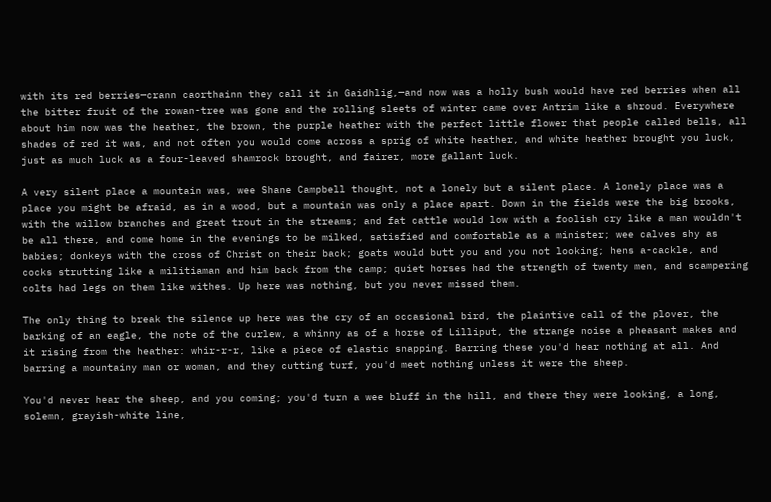with its red berries—crann caorthainn they call it in Gaidhlig,—and now was a holly bush would have red berries when all the bitter fruit of the rowan-tree was gone and the rolling sleets of winter came over Antrim like a shroud. Everywhere about him now was the heather, the brown, the purple heather with the perfect little flower that people called bells, all shades of red it was, and not often you would come across a sprig of white heather, and white heather brought you luck, just as much luck as a four-leaved shamrock brought, and fairer, more gallant luck.

A very silent place a mountain was, wee Shane Campbell thought, not a lonely but a silent place. A lonely place was a place you might be afraid, as in a wood, but a mountain was only a place apart. Down in the fields were the big brooks, with the willow branches and great trout in the streams; and fat cattle would low with a foolish cry like a man wouldn't be all there, and come home in the evenings to be milked, satisfied and comfortable as a minister; wee calves shy as babies; donkeys with the cross of Christ on their back; goats would butt you and you not looking; hens a-cackle, and cocks strutting like a militiaman and him back from the camp; quiet horses had the strength of twenty men, and scampering colts had legs on them like withes. Up here was nothing, but you never missed them.

The only thing to break the silence up here was the cry of an occasional bird, the plaintive call of the plover, the barking of an eagle, the note of the curlew, a whinny as of a horse of Lilliput, the strange noise a pheasant makes and it rising from the heather: whir-r-r, like a piece of elastic snapping. Barring these you'd hear nothing at all. And barring a mountainy man or woman, and they cutting turf, you'd meet nothing unless it were the sheep.

You'd never hear the sheep, and you coming; you'd turn a wee bluff in the hill, and there they were looking, a long, solemn, grayish-white line,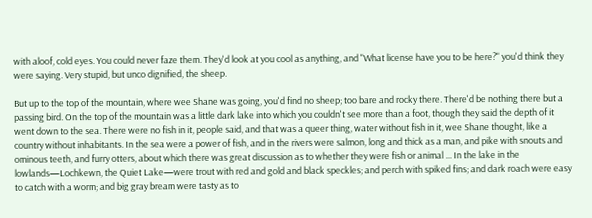with aloof, cold eyes. You could never faze them. They'd look at you cool as anything, and "What license have you to be here?" you'd think they were saying. Very stupid, but unco dignified, the sheep.

But up to the top of the mountain, where wee Shane was going, you'd find no sheep; too bare and rocky there. There'd be nothing there but a passing bird. On the top of the mountain was a little dark lake into which you couldn't see more than a foot, though they said the depth of it went down to the sea. There were no fish in it, people said, and that was a queer thing, water without fish in it, wee Shane thought, like a country without inhabitants. In the sea were a power of fish, and in the rivers were salmon, long and thick as a man, and pike with snouts and ominous teeth, and furry otters, about which there was great discussion as to whether they were fish or animal ... In the lake in the lowlands—Lochkewn, the Quiet Lake—were trout with red and gold and black speckles; and perch with spiked fins; and dark roach were easy to catch with a worm; and big gray bream were tasty as to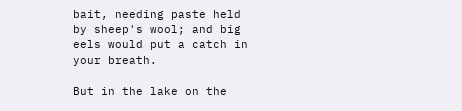bait, needing paste held by sheep's wool; and big eels would put a catch in your breath.

But in the lake on the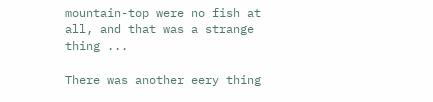mountain-top were no fish at all, and that was a strange thing ...

There was another eery thing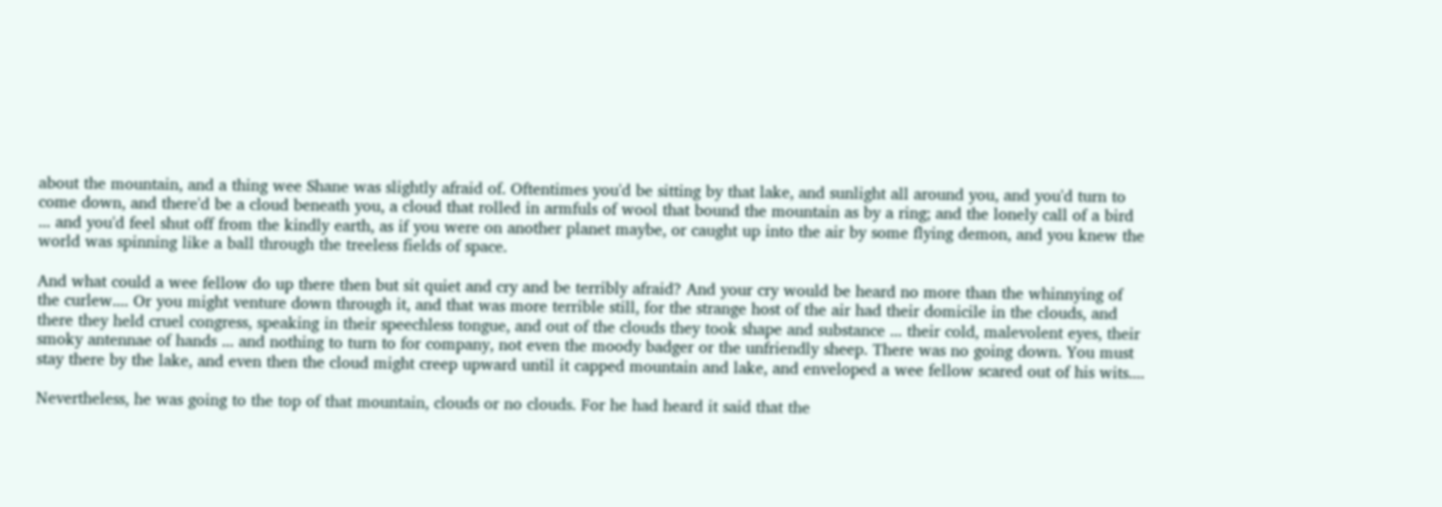about the mountain, and a thing wee Shane was slightly afraid of. Oftentimes you'd be sitting by that lake, and sunlight all around you, and you'd turn to come down, and there'd be a cloud beneath you, a cloud that rolled in armfuls of wool that bound the mountain as by a ring; and the lonely call of a bird ... and you'd feel shut off from the kindly earth, as if you were on another planet maybe, or caught up into the air by some flying demon, and you knew the world was spinning like a ball through the treeless fields of space.

And what could a wee fellow do up there then but sit quiet and cry and be terribly afraid? And your cry would be heard no more than the whinnying of the curlew.... Or you might venture down through it, and that was more terrible still, for the strange host of the air had their domicile in the clouds, and there they held cruel congress, speaking in their speechless tongue, and out of the clouds they took shape and substance ... their cold, malevolent eyes, their smoky antennae of hands ... and nothing to turn to for company, not even the moody badger or the unfriendly sheep. There was no going down. You must stay there by the lake, and even then the cloud might creep upward until it capped mountain and lake, and enveloped a wee fellow scared out of his wits....

Nevertheless, he was going to the top of that mountain, clouds or no clouds. For he had heard it said that the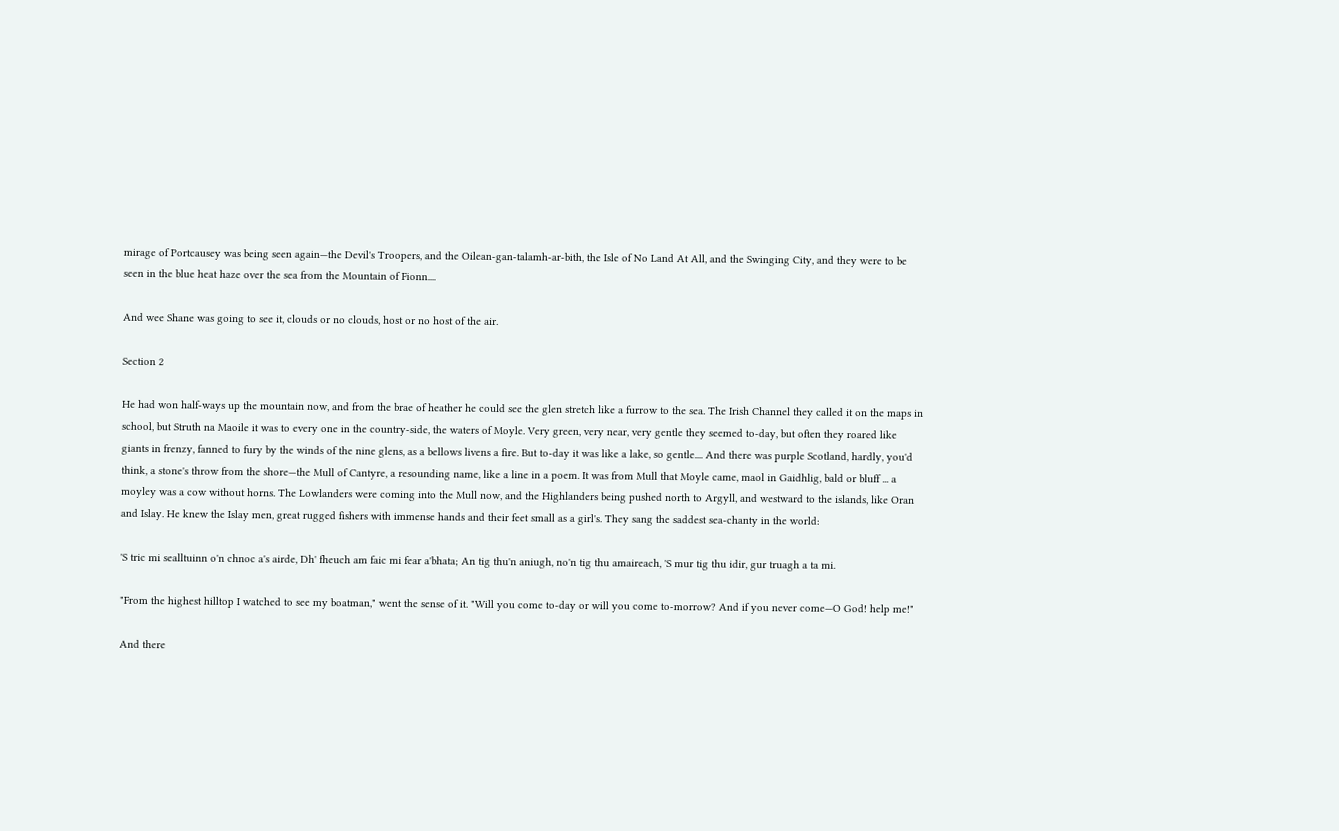mirage of Portcausey was being seen again—the Devil's Troopers, and the Oilean-gan-talamh-ar-bith, the Isle of No Land At All, and the Swinging City, and they were to be seen in the blue heat haze over the sea from the Mountain of Fionn....

And wee Shane was going to see it, clouds or no clouds, host or no host of the air.

Section 2

He had won half-ways up the mountain now, and from the brae of heather he could see the glen stretch like a furrow to the sea. The Irish Channel they called it on the maps in school, but Struth na Maoile it was to every one in the country-side, the waters of Moyle. Very green, very near, very gentle they seemed to-day, but often they roared like giants in frenzy, fanned to fury by the winds of the nine glens, as a bellows livens a fire. But to-day it was like a lake, so gentle.... And there was purple Scotland, hardly, you'd think, a stone's throw from the shore—the Mull of Cantyre, a resounding name, like a line in a poem. It was from Mull that Moyle came, maol in Gaidhlig, bald or bluff ... a moyley was a cow without horns. The Lowlanders were coming into the Mull now, and the Highlanders being pushed north to Argyll, and westward to the islands, like Oran and Islay. He knew the Islay men, great rugged fishers with immense hands and their feet small as a girl's. They sang the saddest sea-chanty in the world:

'S tric mi sealltuinn o'n chnoc a's airde, Dh' fheuch am faic mi fear a'bhata; An tig thu'n aniugh, no'n tig thu amaireach, 'S mur tig thu idir, gur truagh a ta mi.

"From the highest hilltop I watched to see my boatman," went the sense of it. "Will you come to-day or will you come to-morrow? And if you never come—O God! help me!"

And there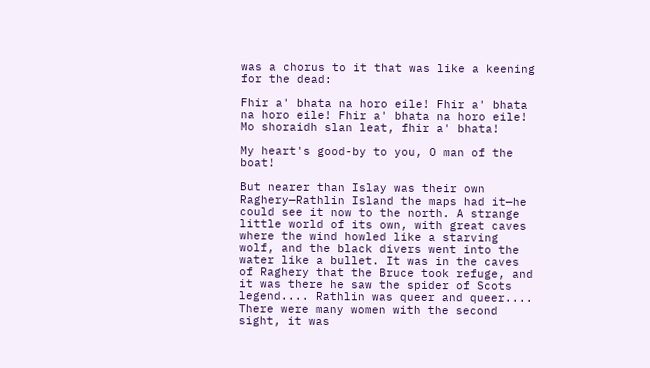was a chorus to it that was like a keening for the dead:

Fhir a' bhata na horo eile! Fhir a' bhata na horo eile! Fhir a' bhata na horo eile! Mo shoraidh slan leat, fhir a' bhata!

My heart's good-by to you, O man of the boat!

But nearer than Islay was their own Raghery—Rathlin Island the maps had it—he could see it now to the north. A strange little world of its own, with great caves where the wind howled like a starving wolf, and the black divers went into the water like a bullet. It was in the caves of Raghery that the Bruce took refuge, and it was there he saw the spider of Scots legend.... Rathlin was queer and queer.... There were many women with the second sight, it was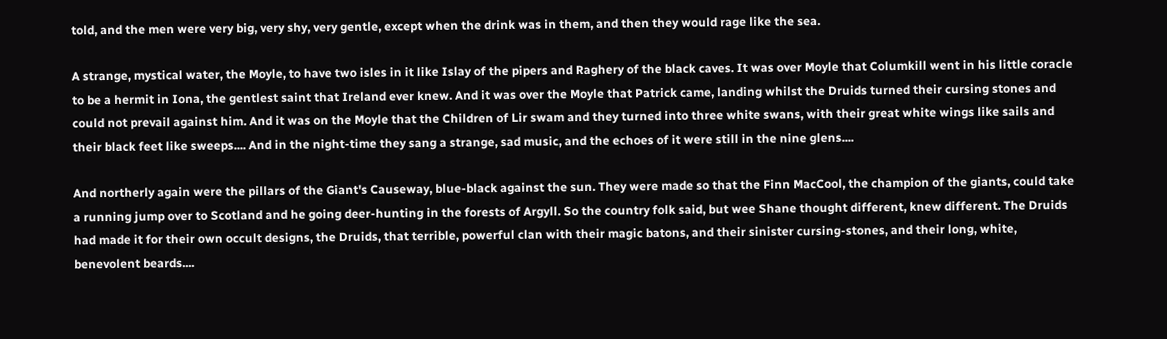told, and the men were very big, very shy, very gentle, except when the drink was in them, and then they would rage like the sea.

A strange, mystical water, the Moyle, to have two isles in it like Islay of the pipers and Raghery of the black caves. It was over Moyle that Columkill went in his little coracle to be a hermit in Iona, the gentlest saint that Ireland ever knew. And it was over the Moyle that Patrick came, landing whilst the Druids turned their cursing stones and could not prevail against him. And it was on the Moyle that the Children of Lir swam and they turned into three white swans, with their great white wings like sails and their black feet like sweeps.... And in the night-time they sang a strange, sad music, and the echoes of it were still in the nine glens....

And northerly again were the pillars of the Giant's Causeway, blue-black against the sun. They were made so that the Finn MacCool, the champion of the giants, could take a running jump over to Scotland and he going deer-hunting in the forests of Argyll. So the country folk said, but wee Shane thought different, knew different. The Druids had made it for their own occult designs, the Druids, that terrible, powerful clan with their magic batons, and their sinister cursing-stones, and their long, white, benevolent beards....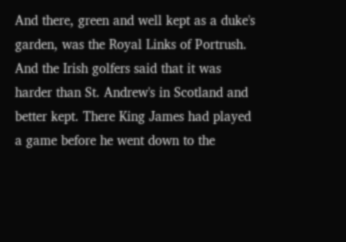And there, green and well kept as a duke's garden, was the Royal Links of Portrush. And the Irish golfers said that it was harder than St. Andrew's in Scotland and better kept. There King James had played a game before he went down to the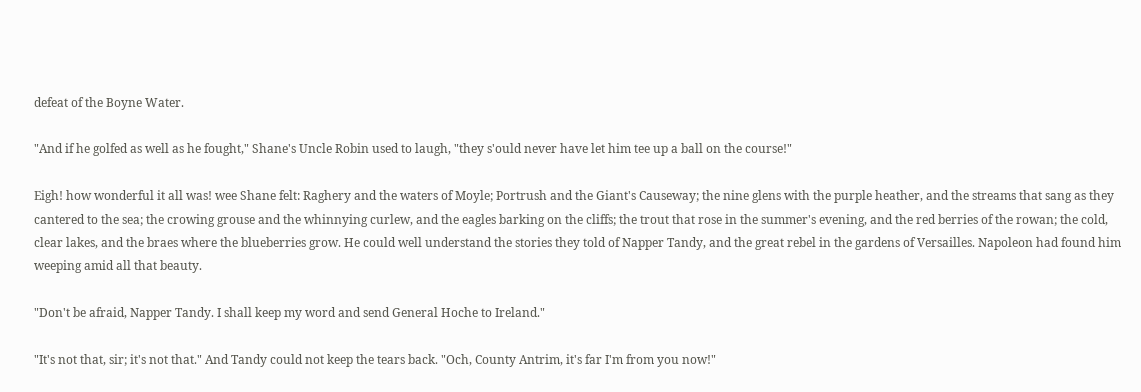defeat of the Boyne Water.

"And if he golfed as well as he fought," Shane's Uncle Robin used to laugh, "they s'ould never have let him tee up a ball on the course!"

Eigh! how wonderful it all was! wee Shane felt: Raghery and the waters of Moyle; Portrush and the Giant's Causeway; the nine glens with the purple heather, and the streams that sang as they cantered to the sea; the crowing grouse and the whinnying curlew, and the eagles barking on the cliffs; the trout that rose in the summer's evening, and the red berries of the rowan; the cold, clear lakes, and the braes where the blueberries grow. He could well understand the stories they told of Napper Tandy, and the great rebel in the gardens of Versailles. Napoleon had found him weeping amid all that beauty.

"Don't be afraid, Napper Tandy. I shall keep my word and send General Hoche to Ireland."

"It's not that, sir; it's not that." And Tandy could not keep the tears back. "Och, County Antrim, it's far I'm from you now!"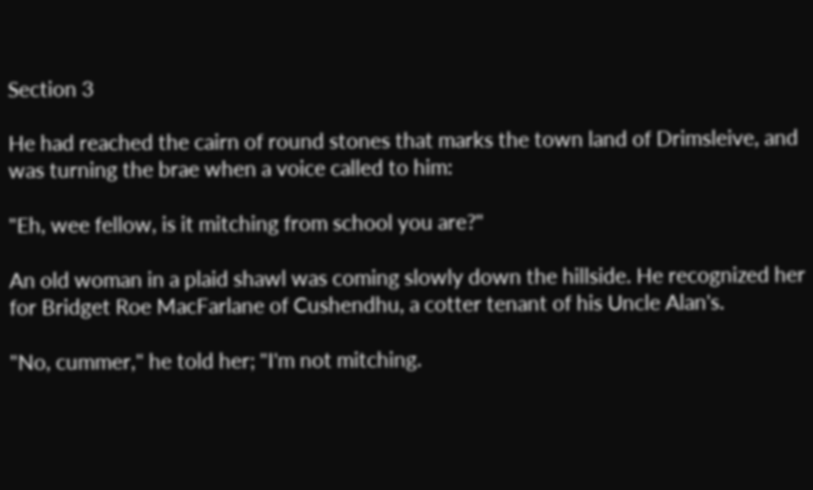Section 3

He had reached the cairn of round stones that marks the town land of Drimsleive, and was turning the brae when a voice called to him:

"Eh, wee fellow, is it mitching from school you are?"

An old woman in a plaid shawl was coming slowly down the hillside. He recognized her for Bridget Roe MacFarlane of Cushendhu, a cotter tenant of his Uncle Alan's.

"No, cummer," he told her; "I'm not mitching.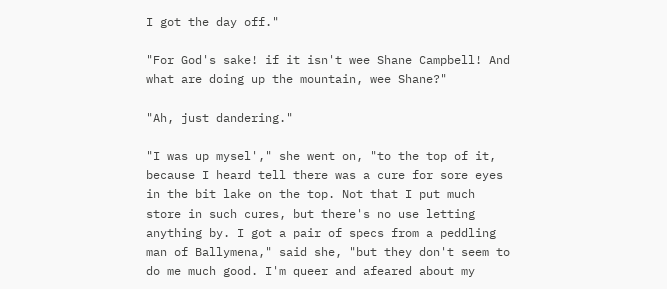I got the day off."

"For God's sake! if it isn't wee Shane Campbell! And what are doing up the mountain, wee Shane?"

"Ah, just dandering."

"I was up mysel'," she went on, "to the top of it, because I heard tell there was a cure for sore eyes in the bit lake on the top. Not that I put much store in such cures, but there's no use letting anything by. I got a pair of specs from a peddling man of Ballymena," said she, "but they don't seem to do me much good. I'm queer and afeared about my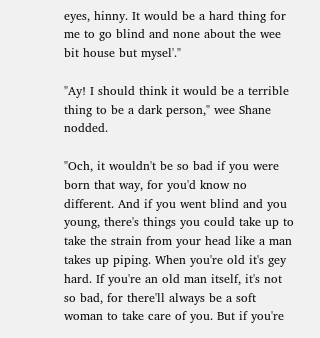eyes, hinny. It would be a hard thing for me to go blind and none about the wee bit house but mysel'."

"Ay! I should think it would be a terrible thing to be a dark person," wee Shane nodded.

"Och, it wouldn't be so bad if you were born that way, for you'd know no different. And if you went blind and you young, there's things you could take up to take the strain from your head like a man takes up piping. When you're old it's gey hard. If you're an old man itself, it's not so bad, for there'll always be a soft woman to take care of you. But if you're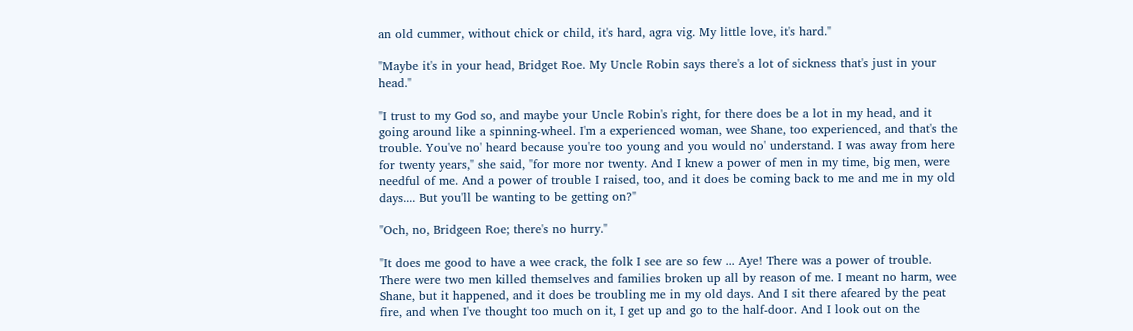an old cummer, without chick or child, it's hard, agra vig. My little love, it's hard."

"Maybe it's in your head, Bridget Roe. My Uncle Robin says there's a lot of sickness that's just in your head."

"I trust to my God so, and maybe your Uncle Robin's right, for there does be a lot in my head, and it going around like a spinning-wheel. I'm a experienced woman, wee Shane, too experienced, and that's the trouble. You've no' heard because you're too young and you would no' understand. I was away from here for twenty years," she said, "for more nor twenty. And I knew a power of men in my time, big men, were needful of me. And a power of trouble I raised, too, and it does be coming back to me and me in my old days.... But you'll be wanting to be getting on?"

"Och, no, Bridgeen Roe; there's no hurry."

"It does me good to have a wee crack, the folk I see are so few ... Aye! There was a power of trouble. There were two men killed themselves and families broken up all by reason of me. I meant no harm, wee Shane, but it happened, and it does be troubling me in my old days. And I sit there afeared by the peat fire, and when I've thought too much on it, I get up and go to the half-door. And I look out on the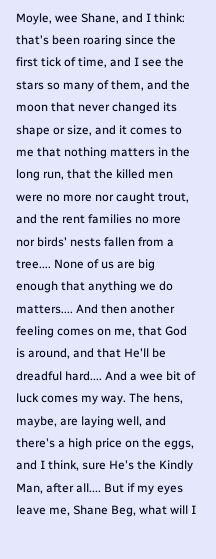Moyle, wee Shane, and I think: that's been roaring since the first tick of time, and I see the stars so many of them, and the moon that never changed its shape or size, and it comes to me that nothing matters in the long run, that the killed men were no more nor caught trout, and the rent families no more nor birds' nests fallen from a tree.... None of us are big enough that anything we do matters.... And then another feeling comes on me, that God is around, and that He'll be dreadful hard.... And a wee bit of luck comes my way. The hens, maybe, are laying well, and there's a high price on the eggs, and I think, sure He's the Kindly Man, after all.... But if my eyes leave me, Shane Beg, what will I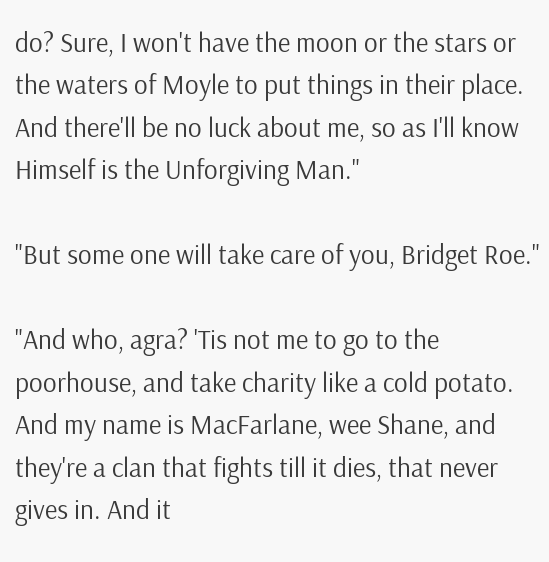do? Sure, I won't have the moon or the stars or the waters of Moyle to put things in their place. And there'll be no luck about me, so as I'll know Himself is the Unforgiving Man."

"But some one will take care of you, Bridget Roe."

"And who, agra? 'Tis not me to go to the poorhouse, and take charity like a cold potato. And my name is MacFarlane, wee Shane, and they're a clan that fights till it dies, that never gives in. And it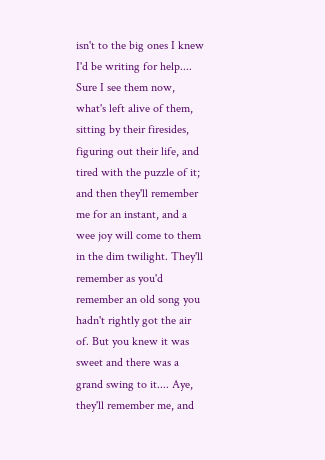isn't to the big ones I knew I'd be writing for help.... Sure I see them now, what's left alive of them, sitting by their firesides, figuring out their life, and tired with the puzzle of it; and then they'll remember me for an instant, and a wee joy will come to them in the dim twilight. They'll remember as you'd remember an old song you hadn't rightly got the air of. But you knew it was sweet and there was a grand swing to it.... Aye, they'll remember me, and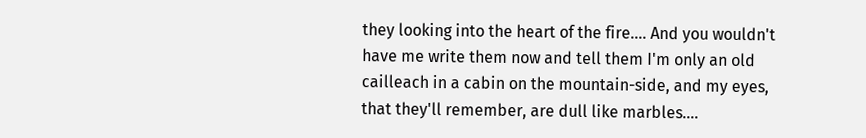they looking into the heart of the fire.... And you wouldn't have me write them now and tell them I'm only an old cailleach in a cabin on the mountain-side, and my eyes, that they'll remember, are dull like marbles....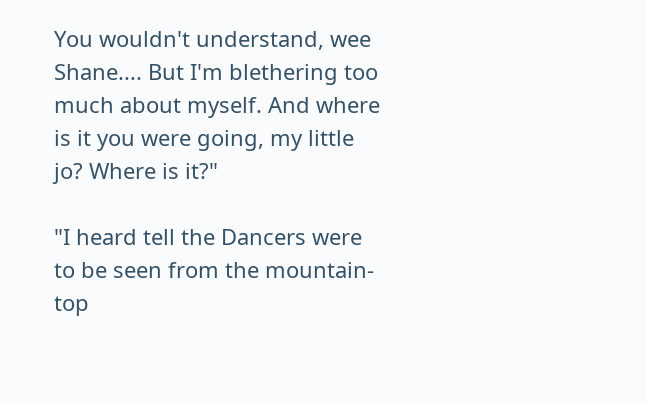You wouldn't understand, wee Shane.... But I'm blethering too much about myself. And where is it you were going, my little jo? Where is it?"

"I heard tell the Dancers were to be seen from the mountain-top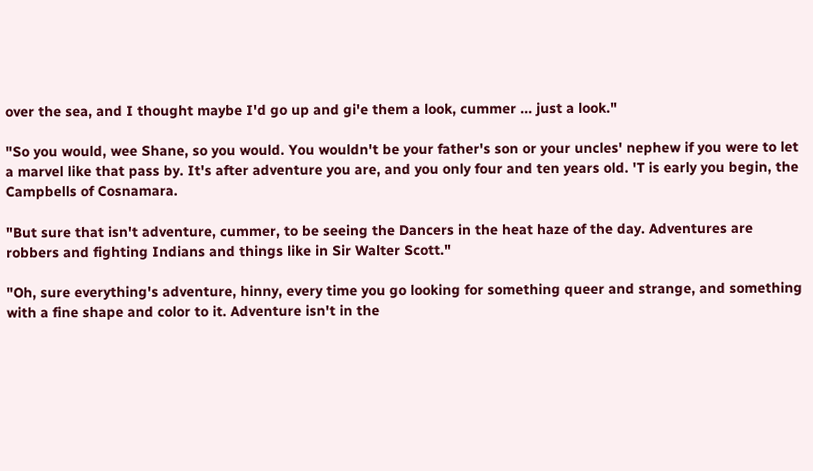over the sea, and I thought maybe I'd go up and gi'e them a look, cummer ... just a look."

"So you would, wee Shane, so you would. You wouldn't be your father's son or your uncles' nephew if you were to let a marvel like that pass by. It's after adventure you are, and you only four and ten years old. 'T is early you begin, the Campbells of Cosnamara.

"But sure that isn't adventure, cummer, to be seeing the Dancers in the heat haze of the day. Adventures are robbers and fighting Indians and things like in Sir Walter Scott."

"Oh, sure everything's adventure, hinny, every time you go looking for something queer and strange, and something with a fine shape and color to it. Adventure isn't in the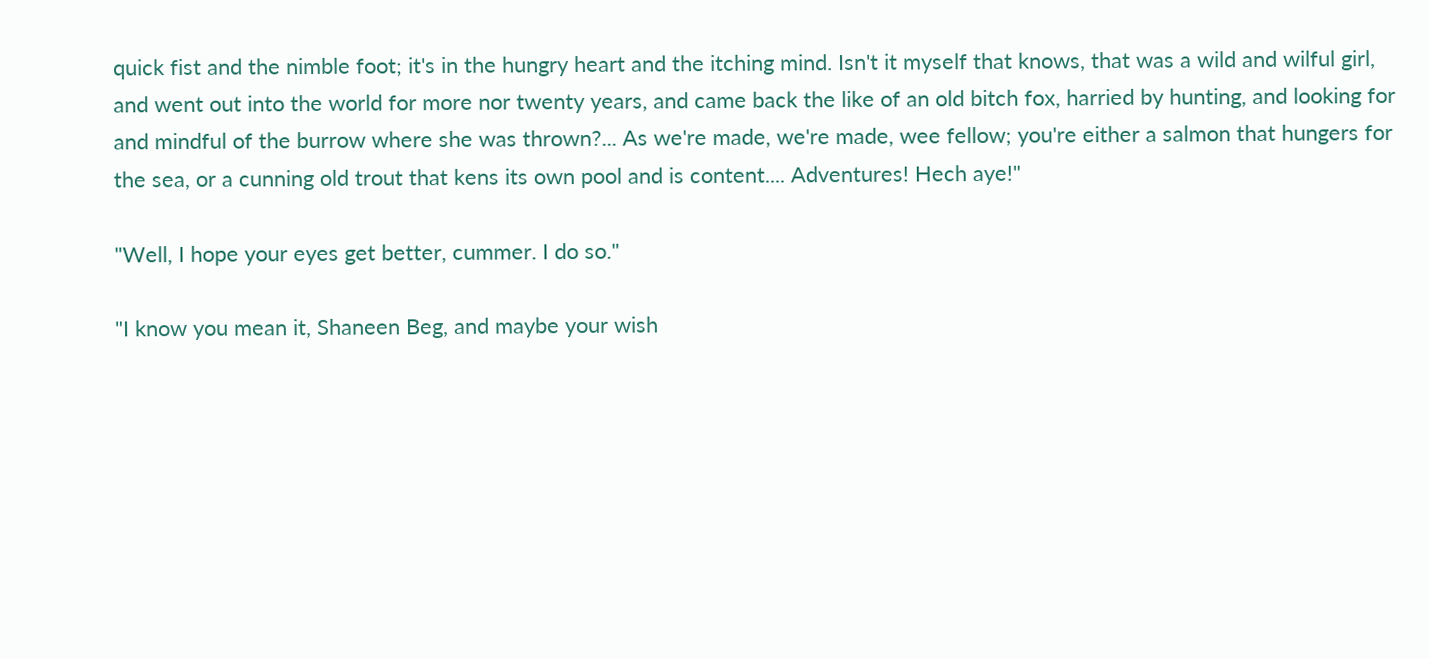quick fist and the nimble foot; it's in the hungry heart and the itching mind. Isn't it myself that knows, that was a wild and wilful girl, and went out into the world for more nor twenty years, and came back the like of an old bitch fox, harried by hunting, and looking for and mindful of the burrow where she was thrown?... As we're made, we're made, wee fellow; you're either a salmon that hungers for the sea, or a cunning old trout that kens its own pool and is content.... Adventures! Hech aye!"

"Well, I hope your eyes get better, cummer. I do so."

"I know you mean it, Shaneen Beg, and maybe your wish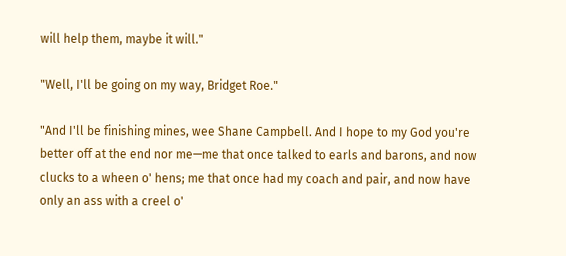will help them, maybe it will."

"Well, I'll be going on my way, Bridget Roe."

"And I'll be finishing mines, wee Shane Campbell. And I hope to my God you're better off at the end nor me—me that once talked to earls and barons, and now clucks to a wheen o' hens; me that once had my coach and pair, and now have only an ass with a creel o'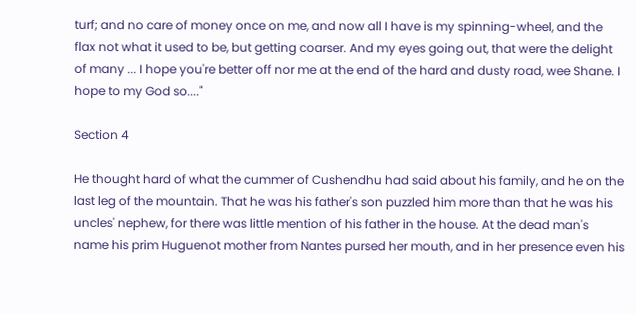turf; and no care of money once on me, and now all I have is my spinning-wheel, and the flax not what it used to be, but getting coarser. And my eyes going out, that were the delight of many ... I hope you're better off nor me at the end of the hard and dusty road, wee Shane. I hope to my God so...."

Section 4

He thought hard of what the cummer of Cushendhu had said about his family, and he on the last leg of the mountain. That he was his father's son puzzled him more than that he was his uncles' nephew, for there was little mention of his father in the house. At the dead man's name his prim Huguenot mother from Nantes pursed her mouth, and in her presence even his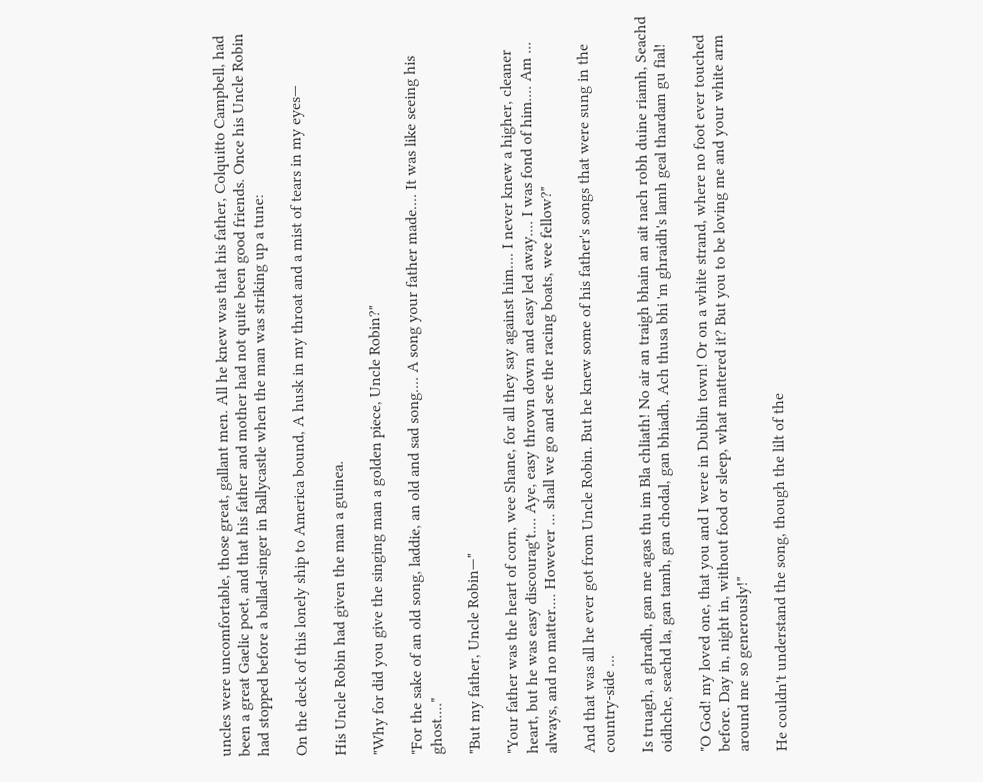uncles were uncomfortable, those great, gallant men. All he knew was that his father, Colquitto Campbell, had been a great Gaelic poet, and that his father and mother had not quite been good friends. Once his Uncle Robin had stopped before a ballad-singer in Ballycastle when the man was striking up a tune:

On the deck of this lonely ship to America bound, A husk in my throat and a mist of tears in my eyes—

His Uncle Robin had given the man a guinea.

"Why for did you give the singing man a golden piece, Uncle Robin?"

"For the sake of an old song, laddie, an old and sad song.... A song your father made.... It was like seeing his ghost...."

"But my father, Uncle Robin—"

"Your father was the heart of corn, wee Shane, for all they say against him.... I never knew a higher, cleaner heart, but he was easy discourag't.... Aye, easy thrown down and easy led away.... I was fond of him.... Am ... always, and no matter.... However ... shall we go and see the racing boats, wee fellow?"

And that was all he ever got from Uncle Robin. But he knew some of his father's songs that were sung in the country-side ...

Is truagh, a ghradh, gan me agas thu im Bla chliath! No air an traigh bhain an ait nach robh duine riamh, Seachd oidhche, seachd la, gan tamh, gan chodal, gan bhiadh, Ach thusa bhi 'm ghraidh's lamh geal thardam gu fial!

"O God! my loved one, that you and I were in Dublin town! Or on a white strand, where no foot ever touched before. Day in, night in, without food or sleep, what mattered it? But you to be loving me and your white arm around me so generously!"

He couldn't understand the song, though the lilt of the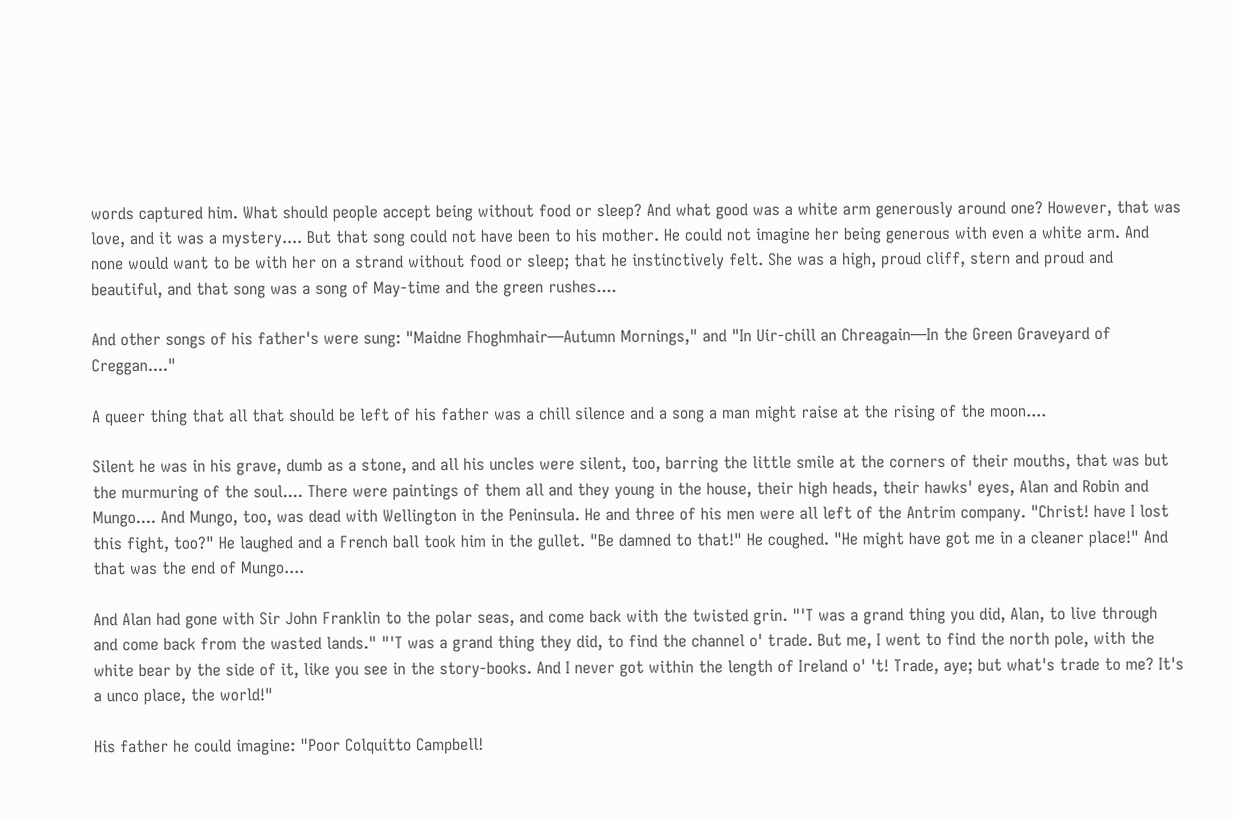words captured him. What should people accept being without food or sleep? And what good was a white arm generously around one? However, that was love, and it was a mystery.... But that song could not have been to his mother. He could not imagine her being generous with even a white arm. And none would want to be with her on a strand without food or sleep; that he instinctively felt. She was a high, proud cliff, stern and proud and beautiful, and that song was a song of May-time and the green rushes....

And other songs of his father's were sung: "Maidne Fhoghmhair—Autumn Mornings," and "In Uir-chill an Chreagain—In the Green Graveyard of Creggan...."

A queer thing that all that should be left of his father was a chill silence and a song a man might raise at the rising of the moon....

Silent he was in his grave, dumb as a stone, and all his uncles were silent, too, barring the little smile at the corners of their mouths, that was but the murmuring of the soul.... There were paintings of them all and they young in the house, their high heads, their hawks' eyes, Alan and Robin and Mungo.... And Mungo, too, was dead with Wellington in the Peninsula. He and three of his men were all left of the Antrim company. "Christ! have I lost this fight, too?" He laughed and a French ball took him in the gullet. "Be damned to that!" He coughed. "He might have got me in a cleaner place!" And that was the end of Mungo....

And Alan had gone with Sir John Franklin to the polar seas, and come back with the twisted grin. "'T was a grand thing you did, Alan, to live through and come back from the wasted lands." "'T was a grand thing they did, to find the channel o' trade. But me, I went to find the north pole, with the white bear by the side of it, like you see in the story-books. And I never got within the length of Ireland o' 't! Trade, aye; but what's trade to me? It's a unco place, the world!"

His father he could imagine: "Poor Colquitto Campbell!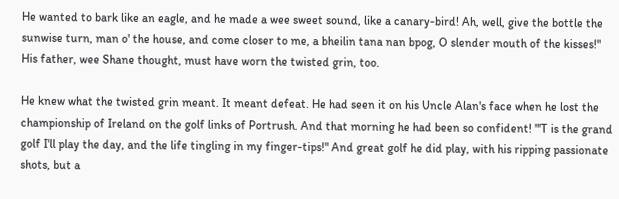He wanted to bark like an eagle, and he made a wee sweet sound, like a canary-bird! Ah, well, give the bottle the sunwise turn, man o' the house, and come closer to me, a bheilin tana nan bpog, O slender mouth of the kisses!" His father, wee Shane thought, must have worn the twisted grin, too.

He knew what the twisted grin meant. It meant defeat. He had seen it on his Uncle Alan's face when he lost the championship of Ireland on the golf links of Portrush. And that morning he had been so confident! "'T is the grand golf I'll play the day, and the life tingling in my finger-tips!" And great golf he did play, with his ripping passionate shots, but a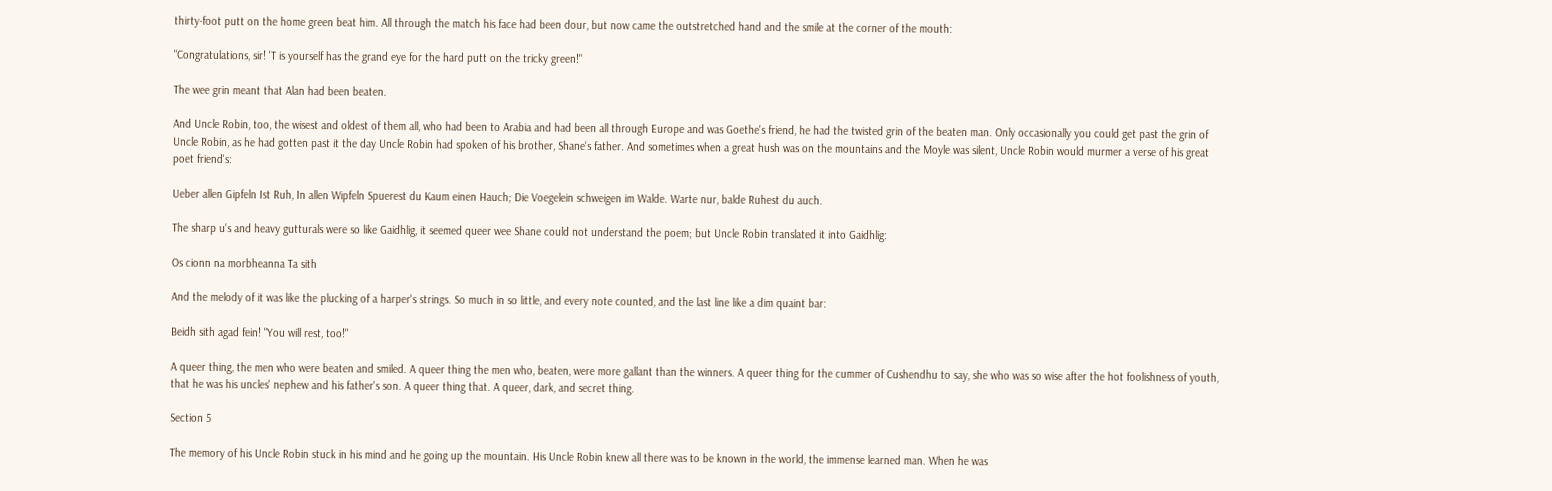thirty-foot putt on the home green beat him. All through the match his face had been dour, but now came the outstretched hand and the smile at the corner of the mouth:

"Congratulations, sir! 'T is yourself has the grand eye for the hard putt on the tricky green!"

The wee grin meant that Alan had been beaten.

And Uncle Robin, too, the wisest and oldest of them all, who had been to Arabia and had been all through Europe and was Goethe's friend, he had the twisted grin of the beaten man. Only occasionally you could get past the grin of Uncle Robin, as he had gotten past it the day Uncle Robin had spoken of his brother, Shane's father. And sometimes when a great hush was on the mountains and the Moyle was silent, Uncle Robin would murmer a verse of his great poet friend's:

Ueber allen Gipfeln Ist Ruh, In allen Wipfeln Spuerest du Kaum einen Hauch; Die Voegelein schweigen im Walde. Warte nur, balde Ruhest du auch.

The sharp u's and heavy gutturals were so like Gaidhlig, it seemed queer wee Shane could not understand the poem; but Uncle Robin translated it into Gaidhlig:

Os cionn na morbheanna Ta sith

And the melody of it was like the plucking of a harper's strings. So much in so little, and every note counted, and the last line like a dim quaint bar:

Beidh sith agad fein! "You will rest, too!"

A queer thing, the men who were beaten and smiled. A queer thing the men who, beaten, were more gallant than the winners. A queer thing for the cummer of Cushendhu to say, she who was so wise after the hot foolishness of youth, that he was his uncles' nephew and his father's son. A queer thing that. A queer, dark, and secret thing.

Section 5

The memory of his Uncle Robin stuck in his mind and he going up the mountain. His Uncle Robin knew all there was to be known in the world, the immense learned man. When he was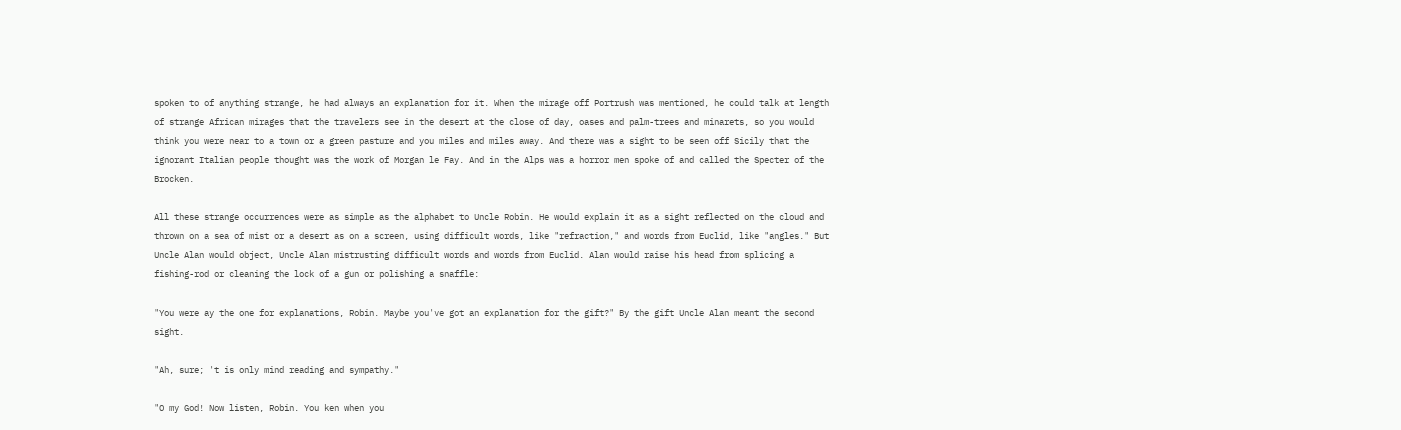spoken to of anything strange, he had always an explanation for it. When the mirage off Portrush was mentioned, he could talk at length of strange African mirages that the travelers see in the desert at the close of day, oases and palm-trees and minarets, so you would think you were near to a town or a green pasture and you miles and miles away. And there was a sight to be seen off Sicily that the ignorant Italian people thought was the work of Morgan le Fay. And in the Alps was a horror men spoke of and called the Specter of the Brocken.

All these strange occurrences were as simple as the alphabet to Uncle Robin. He would explain it as a sight reflected on the cloud and thrown on a sea of mist or a desert as on a screen, using difficult words, like "refraction," and words from Euclid, like "angles." But Uncle Alan would object, Uncle Alan mistrusting difficult words and words from Euclid. Alan would raise his head from splicing a fishing-rod or cleaning the lock of a gun or polishing a snaffle:

"You were ay the one for explanations, Robin. Maybe you've got an explanation for the gift?" By the gift Uncle Alan meant the second sight.

"Ah, sure; 't is only mind reading and sympathy."

"O my God! Now listen, Robin. You ken when you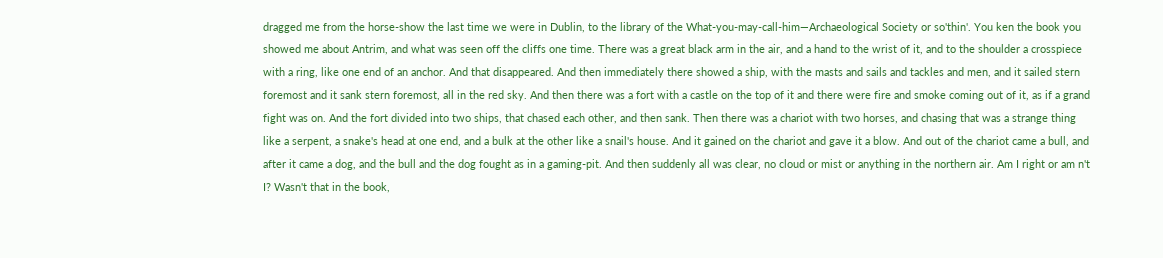dragged me from the horse-show the last time we were in Dublin, to the library of the What-you-may-call-him—Archaeological Society or so'thin'. You ken the book you showed me about Antrim, and what was seen off the cliffs one time. There was a great black arm in the air, and a hand to the wrist of it, and to the shoulder a crosspiece with a ring, like one end of an anchor. And that disappeared. And then immediately there showed a ship, with the masts and sails and tackles and men, and it sailed stern foremost and it sank stern foremost, all in the red sky. And then there was a fort with a castle on the top of it and there were fire and smoke coming out of it, as if a grand fight was on. And the fort divided into two ships, that chased each other, and then sank. Then there was a chariot with two horses, and chasing that was a strange thing like a serpent, a snake's head at one end, and a bulk at the other like a snail's house. And it gained on the chariot and gave it a blow. And out of the chariot came a bull, and after it came a dog, and the bull and the dog fought as in a gaming-pit. And then suddenly all was clear, no cloud or mist or anything in the northern air. Am I right or am n't I? Wasn't that in the book,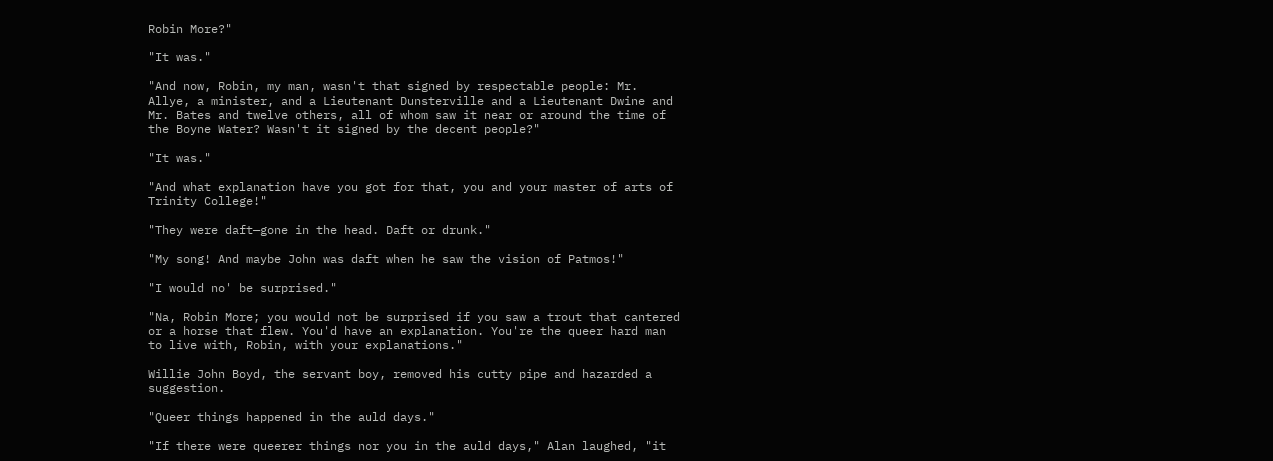Robin More?"

"It was."

"And now, Robin, my man, wasn't that signed by respectable people: Mr. Allye, a minister, and a Lieutenant Dunsterville and a Lieutenant Dwine and Mr. Bates and twelve others, all of whom saw it near or around the time of the Boyne Water? Wasn't it signed by the decent people?"

"It was."

"And what explanation have you got for that, you and your master of arts of Trinity College!"

"They were daft—gone in the head. Daft or drunk."

"My song! And maybe John was daft when he saw the vision of Patmos!"

"I would no' be surprised."

"Na, Robin More; you would not be surprised if you saw a trout that cantered or a horse that flew. You'd have an explanation. You're the queer hard man to live with, Robin, with your explanations."

Willie John Boyd, the servant boy, removed his cutty pipe and hazarded a suggestion.

"Queer things happened in the auld days."

"If there were queerer things nor you in the auld days," Alan laughed, "it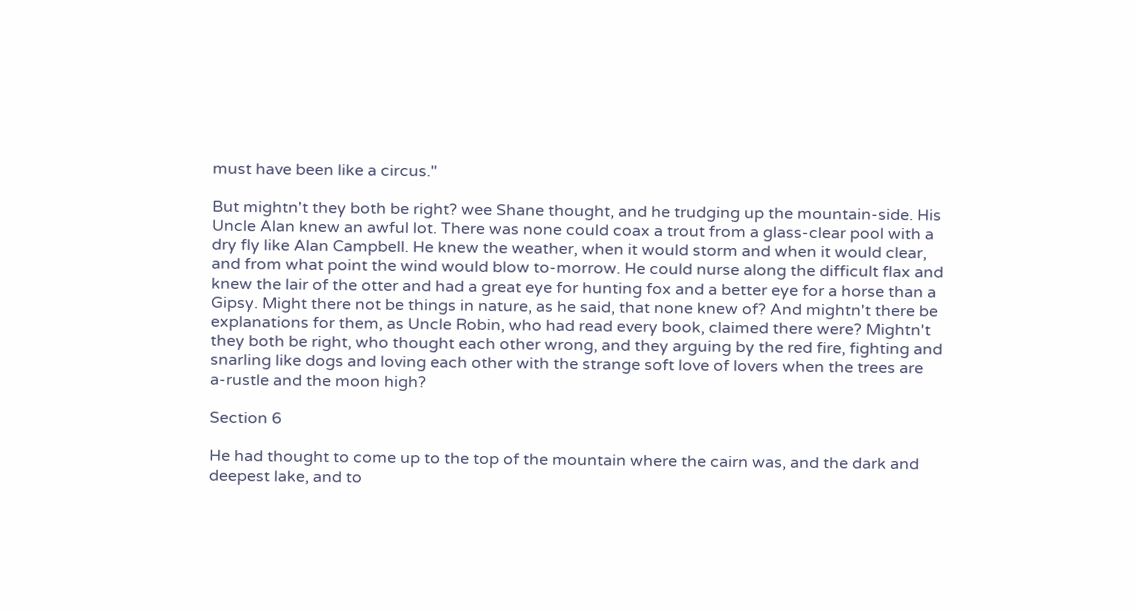must have been like a circus."

But mightn't they both be right? wee Shane thought, and he trudging up the mountain-side. His Uncle Alan knew an awful lot. There was none could coax a trout from a glass-clear pool with a dry fly like Alan Campbell. He knew the weather, when it would storm and when it would clear, and from what point the wind would blow to-morrow. He could nurse along the difficult flax and knew the lair of the otter and had a great eye for hunting fox and a better eye for a horse than a Gipsy. Might there not be things in nature, as he said, that none knew of? And mightn't there be explanations for them, as Uncle Robin, who had read every book, claimed there were? Mightn't they both be right, who thought each other wrong, and they arguing by the red fire, fighting and snarling like dogs and loving each other with the strange soft love of lovers when the trees are a-rustle and the moon high?

Section 6

He had thought to come up to the top of the mountain where the cairn was, and the dark and deepest lake, and to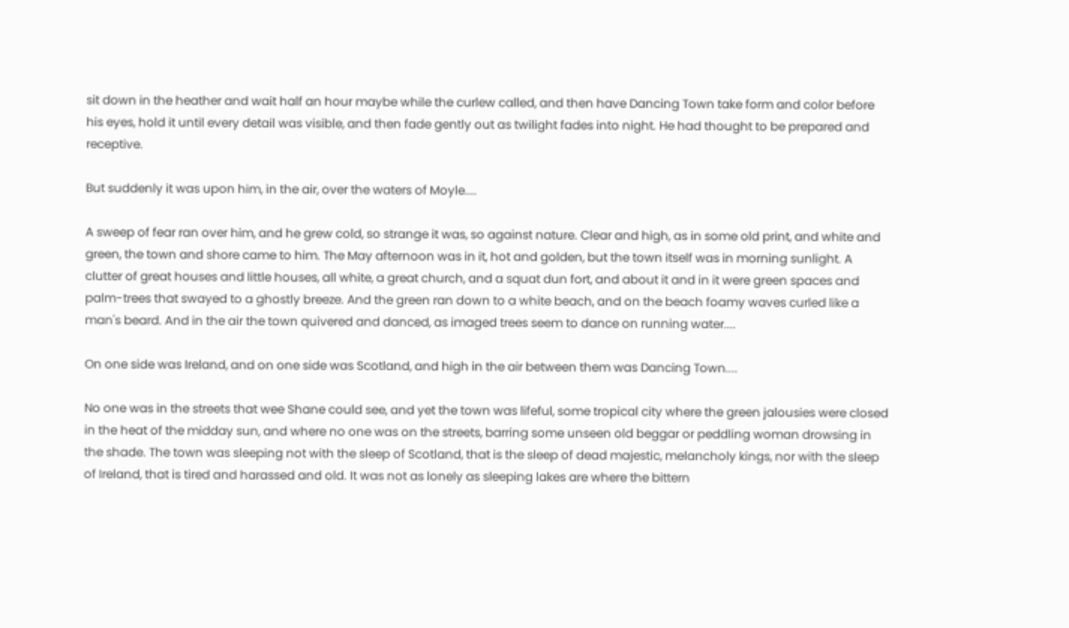sit down in the heather and wait half an hour maybe while the curlew called, and then have Dancing Town take form and color before his eyes, hold it until every detail was visible, and then fade gently out as twilight fades into night. He had thought to be prepared and receptive.

But suddenly it was upon him, in the air, over the waters of Moyle....

A sweep of fear ran over him, and he grew cold, so strange it was, so against nature. Clear and high, as in some old print, and white and green, the town and shore came to him. The May afternoon was in it, hot and golden, but the town itself was in morning sunlight. A clutter of great houses and little houses, all white, a great church, and a squat dun fort, and about it and in it were green spaces and palm-trees that swayed to a ghostly breeze. And the green ran down to a white beach, and on the beach foamy waves curled like a man's beard. And in the air the town quivered and danced, as imaged trees seem to dance on running water....

On one side was Ireland, and on one side was Scotland, and high in the air between them was Dancing Town....

No one was in the streets that wee Shane could see, and yet the town was lifeful, some tropical city where the green jalousies were closed in the heat of the midday sun, and where no one was on the streets, barring some unseen old beggar or peddling woman drowsing in the shade. The town was sleeping not with the sleep of Scotland, that is the sleep of dead majestic, melancholy kings, nor with the sleep of Ireland, that is tired and harassed and old. It was not as lonely as sleeping lakes are where the bittern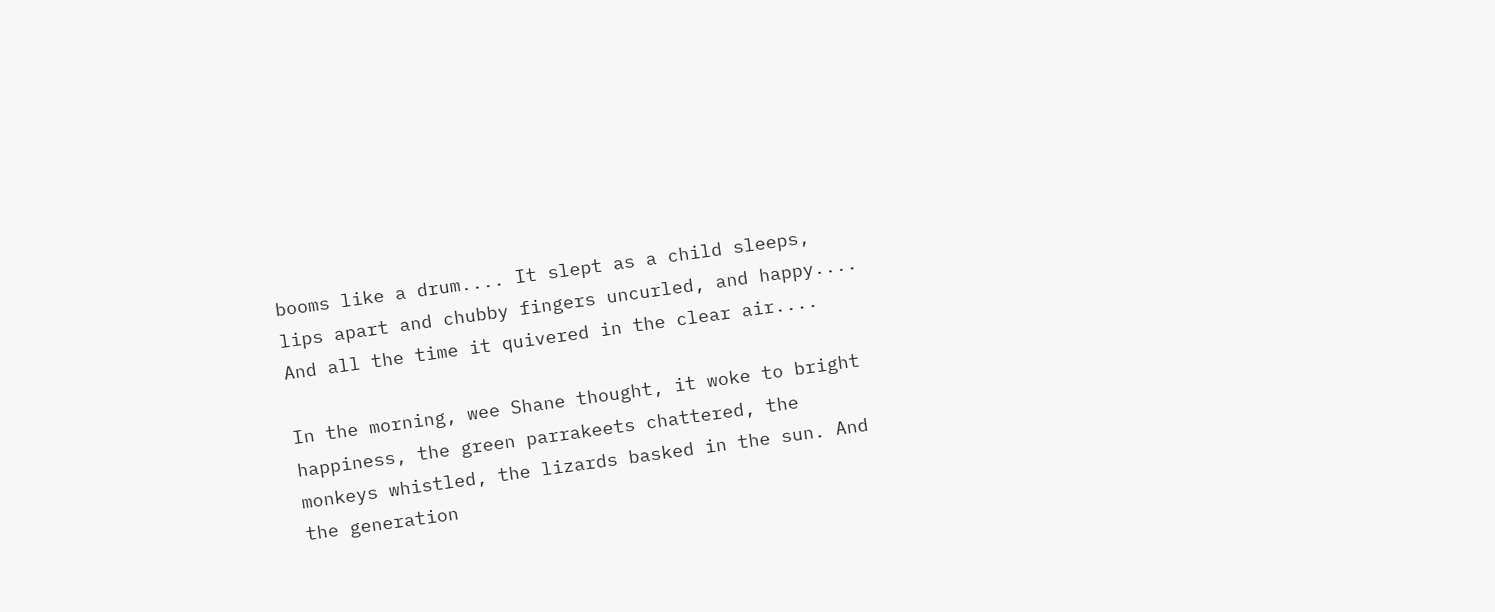booms like a drum.... It slept as a child sleeps, lips apart and chubby fingers uncurled, and happy.... And all the time it quivered in the clear air....

In the morning, wee Shane thought, it woke to bright happiness, the green parrakeets chattered, the monkeys whistled, the lizards basked in the sun. And the generation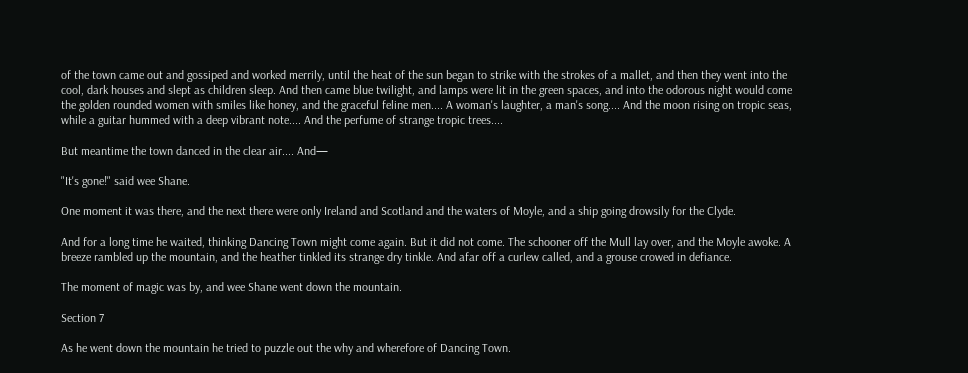of the town came out and gossiped and worked merrily, until the heat of the sun began to strike with the strokes of a mallet, and then they went into the cool, dark houses and slept as children sleep. And then came blue twilight, and lamps were lit in the green spaces, and into the odorous night would come the golden rounded women with smiles like honey, and the graceful feline men.... A woman's laughter, a man's song.... And the moon rising on tropic seas, while a guitar hummed with a deep vibrant note.... And the perfume of strange tropic trees....

But meantime the town danced in the clear air.... And—

"It's gone!" said wee Shane.

One moment it was there, and the next there were only Ireland and Scotland and the waters of Moyle, and a ship going drowsily for the Clyde.

And for a long time he waited, thinking Dancing Town might come again. But it did not come. The schooner off the Mull lay over, and the Moyle awoke. A breeze rambled up the mountain, and the heather tinkled its strange dry tinkle. And afar off a curlew called, and a grouse crowed in defiance.

The moment of magic was by, and wee Shane went down the mountain.

Section 7

As he went down the mountain he tried to puzzle out the why and wherefore of Dancing Town.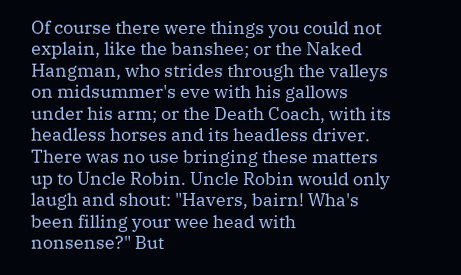Of course there were things you could not explain, like the banshee; or the Naked Hangman, who strides through the valleys on midsummer's eve with his gallows under his arm; or the Death Coach, with its headless horses and its headless driver. There was no use bringing these matters up to Uncle Robin. Uncle Robin would only laugh and shout: "Havers, bairn! Wha's been filling your wee head with nonsense?" But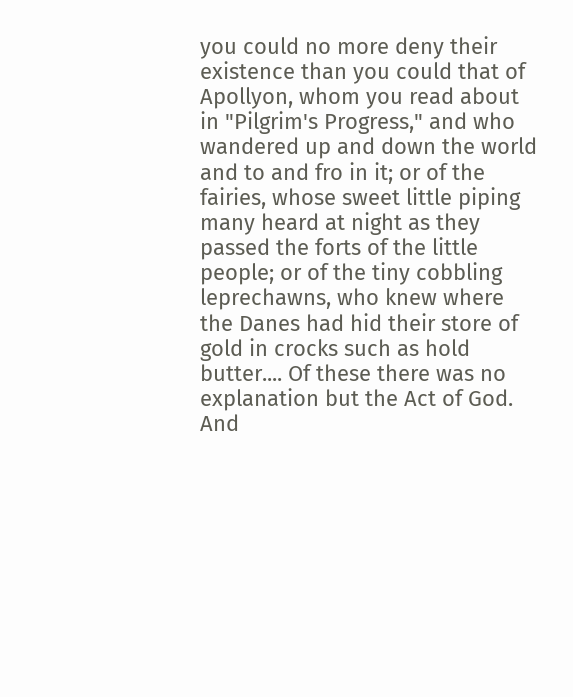you could no more deny their existence than you could that of Apollyon, whom you read about in "Pilgrim's Progress," and who wandered up and down the world and to and fro in it; or of the fairies, whose sweet little piping many heard at night as they passed the forts of the little people; or of the tiny cobbling leprechawns, who knew where the Danes had hid their store of gold in crocks such as hold butter.... Of these there was no explanation but the Act of God. And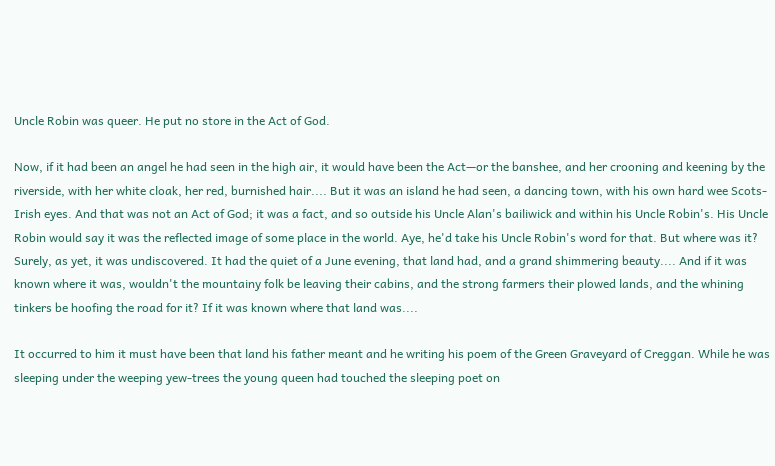Uncle Robin was queer. He put no store in the Act of God.

Now, if it had been an angel he had seen in the high air, it would have been the Act—or the banshee, and her crooning and keening by the riverside, with her white cloak, her red, burnished hair.... But it was an island he had seen, a dancing town, with his own hard wee Scots-Irish eyes. And that was not an Act of God; it was a fact, and so outside his Uncle Alan's bailiwick and within his Uncle Robin's. His Uncle Robin would say it was the reflected image of some place in the world. Aye, he'd take his Uncle Robin's word for that. But where was it? Surely, as yet, it was undiscovered. It had the quiet of a June evening, that land had, and a grand shimmering beauty.... And if it was known where it was, wouldn't the mountainy folk be leaving their cabins, and the strong farmers their plowed lands, and the whining tinkers be hoofing the road for it? If it was known where that land was....

It occurred to him it must have been that land his father meant and he writing his poem of the Green Graveyard of Creggan. While he was sleeping under the weeping yew-trees the young queen had touched the sleeping poet on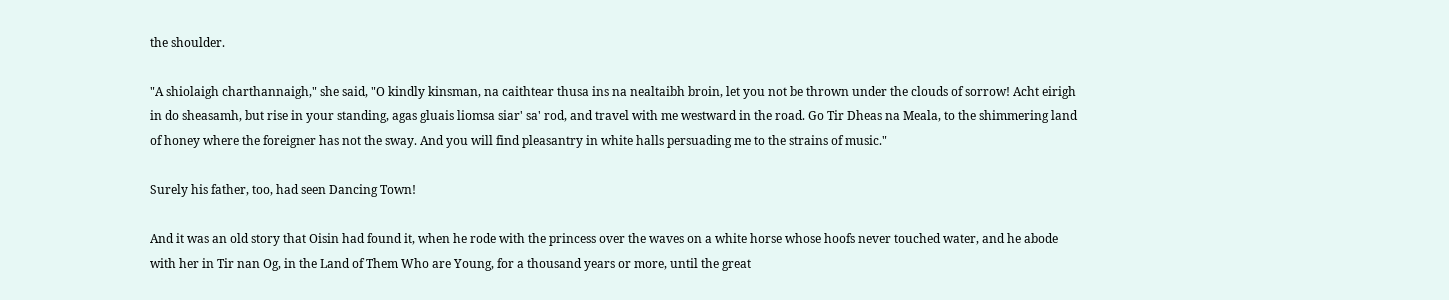the shoulder.

"A shiolaigh charthannaigh," she said, "O kindly kinsman, na caithtear thusa ins na nealtaibh broin, let you not be thrown under the clouds of sorrow! Acht eirigh in do sheasamh, but rise in your standing, agas gluais liomsa siar' sa' rod, and travel with me westward in the road. Go Tir Dheas na Meala, to the shimmering land of honey where the foreigner has not the sway. And you will find pleasantry in white halls persuading me to the strains of music."

Surely his father, too, had seen Dancing Town!

And it was an old story that Oisin had found it, when he rode with the princess over the waves on a white horse whose hoofs never touched water, and he abode with her in Tir nan Og, in the Land of Them Who are Young, for a thousand years or more, until the great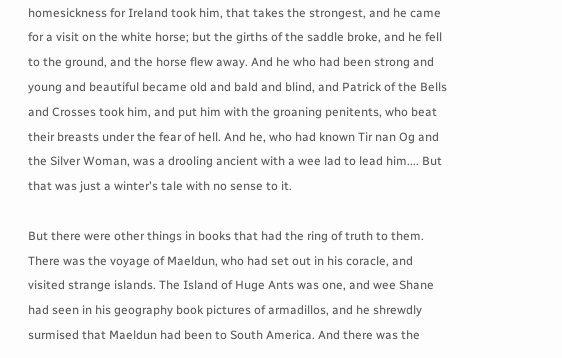homesickness for Ireland took him, that takes the strongest, and he came for a visit on the white horse; but the girths of the saddle broke, and he fell to the ground, and the horse flew away. And he who had been strong and young and beautiful became old and bald and blind, and Patrick of the Bells and Crosses took him, and put him with the groaning penitents, who beat their breasts under the fear of hell. And he, who had known Tir nan Og and the Silver Woman, was a drooling ancient with a wee lad to lead him.... But that was just a winter's tale with no sense to it.

But there were other things in books that had the ring of truth to them. There was the voyage of Maeldun, who had set out in his coracle, and visited strange islands. The Island of Huge Ants was one, and wee Shane had seen in his geography book pictures of armadillos, and he shrewdly surmised that Maeldun had been to South America. And there was the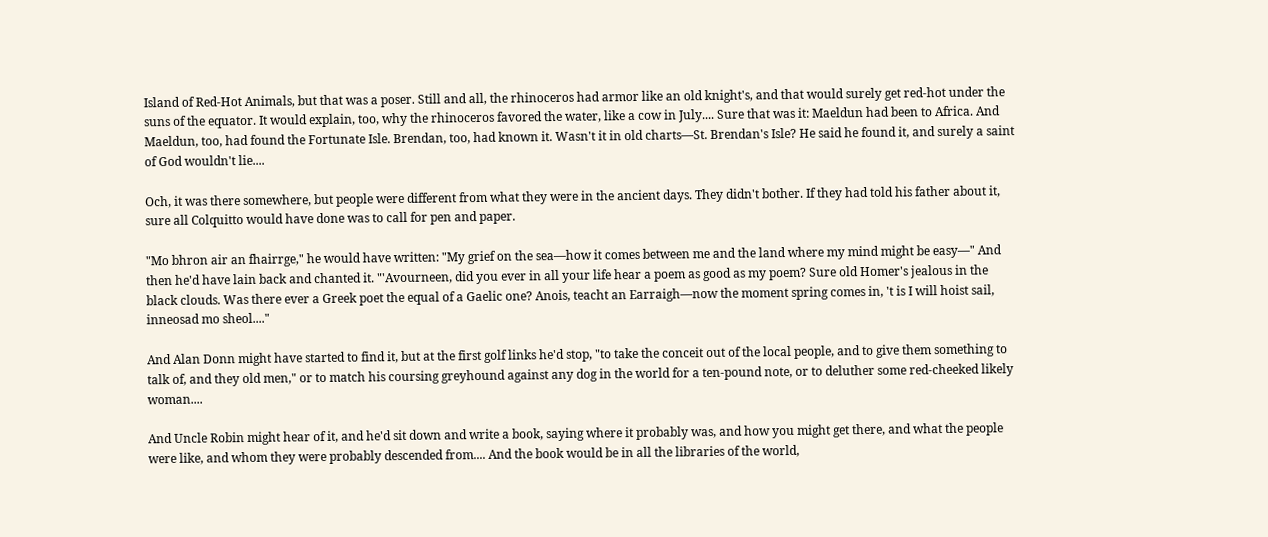Island of Red-Hot Animals, but that was a poser. Still and all, the rhinoceros had armor like an old knight's, and that would surely get red-hot under the suns of the equator. It would explain, too, why the rhinoceros favored the water, like a cow in July.... Sure that was it: Maeldun had been to Africa. And Maeldun, too, had found the Fortunate Isle. Brendan, too, had known it. Wasn't it in old charts—St. Brendan's Isle? He said he found it, and surely a saint of God wouldn't lie....

Och, it was there somewhere, but people were different from what they were in the ancient days. They didn't bother. If they had told his father about it, sure all Colquitto would have done was to call for pen and paper.

"Mo bhron air an fhairrge," he would have written: "My grief on the sea—how it comes between me and the land where my mind might be easy—" And then he'd have lain back and chanted it. "'Avourneen, did you ever in all your life hear a poem as good as my poem? Sure old Homer's jealous in the black clouds. Was there ever a Greek poet the equal of a Gaelic one? Anois, teacht an Earraigh—now the moment spring comes in, 't is I will hoist sail, inneosad mo sheol...."

And Alan Donn might have started to find it, but at the first golf links he'd stop, "to take the conceit out of the local people, and to give them something to talk of, and they old men," or to match his coursing greyhound against any dog in the world for a ten-pound note, or to deluther some red-cheeked likely woman....

And Uncle Robin might hear of it, and he'd sit down and write a book, saying where it probably was, and how you might get there, and what the people were like, and whom they were probably descended from.... And the book would be in all the libraries of the world,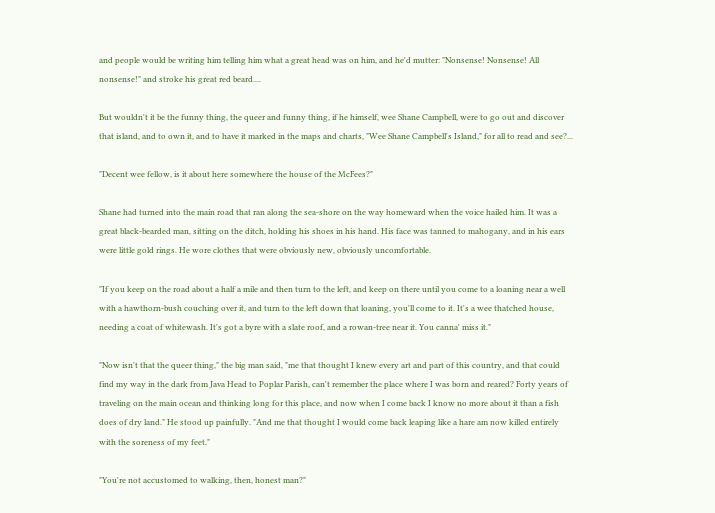and people would be writing him telling him what a great head was on him, and he'd mutter: "Nonsense! Nonsense! All nonsense!" and stroke his great red beard....

But wouldn't it be the funny thing, the queer and funny thing, if he himself, wee Shane Campbell, were to go out and discover that island, and to own it, and to have it marked in the maps and charts, "Wee Shane Campbell's Island," for all to read and see?...

"Decent wee fellow, is it about here somewhere the house of the McFees?"

Shane had turned into the main road that ran along the sea-shore on the way homeward when the voice hailed him. It was a great black-bearded man, sitting on the ditch, holding his shoes in his hand. His face was tanned to mahogany, and in his ears were little gold rings. He wore clothes that were obviously new, obviously uncomfortable.

"If you keep on the road about a half a mile and then turn to the left, and keep on there until you come to a loaning near a well with a hawthorn-bush couching over it, and turn to the left down that loaning, you'll come to it. It's a wee thatched house, needing a coat of whitewash. It's got a byre with a slate roof, and a rowan-tree near it. You canna' miss it."

"Now isn't that the queer thing," the big man said, "me that thought I knew every art and part of this country, and that could find my way in the dark from Java Head to Poplar Parish, can't remember the place where I was born and reared? Forty years of traveling on the main ocean and thinking long for this place, and now when I come back I know no more about it than a fish does of dry land." He stood up painfully. "And me that thought I would come back leaping like a hare am now killed entirely with the soreness of my feet."

"You're not accustomed to walking, then, honest man?"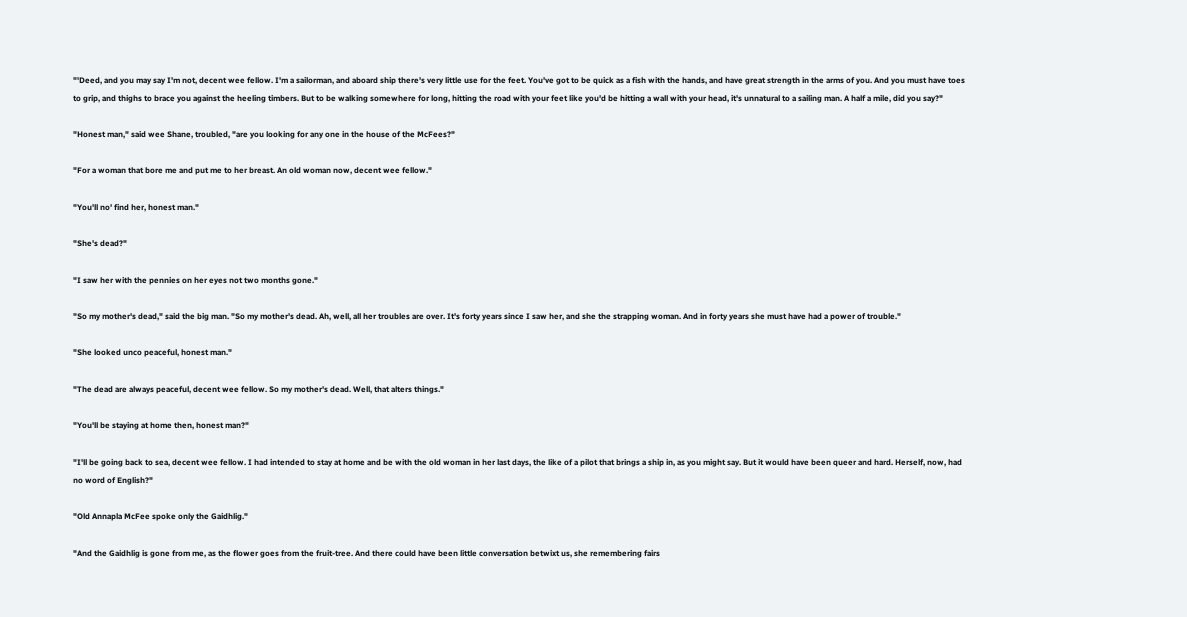"'Deed, and you may say I'm not, decent wee fellow. I'm a sailorman, and aboard ship there's very little use for the feet. You've got to be quick as a fish with the hands, and have great strength in the arms of you. And you must have toes to grip, and thighs to brace you against the heeling timbers. But to be walking somewhere for long, hitting the road with your feet like you'd be hitting a wall with your head, it's unnatural to a sailing man. A half a mile, did you say?"

"Honest man," said wee Shane, troubled, "are you looking for any one in the house of the McFees?"

"For a woman that bore me and put me to her breast. An old woman now, decent wee fellow."

"You'll no' find her, honest man."

"She's dead?"

"I saw her with the pennies on her eyes not two months gone."

"So my mother's dead," said the big man. "So my mother's dead. Ah, well, all her troubles are over. It's forty years since I saw her, and she the strapping woman. And in forty years she must have had a power of trouble."

"She looked unco peaceful, honest man."

"The dead are always peaceful, decent wee fellow. So my mother's dead. Well, that alters things."

"You'll be staying at home then, honest man?"

"I'll be going back to sea, decent wee fellow. I had intended to stay at home and be with the old woman in her last days, the like of a pilot that brings a ship in, as you might say. But it would have been queer and hard. Herself, now, had no word of English?"

"Old Annapla McFee spoke only the Gaidhlig."

"And the Gaidhlig is gone from me, as the flower goes from the fruit-tree. And there could have been little conversation betwixt us, she remembering fairs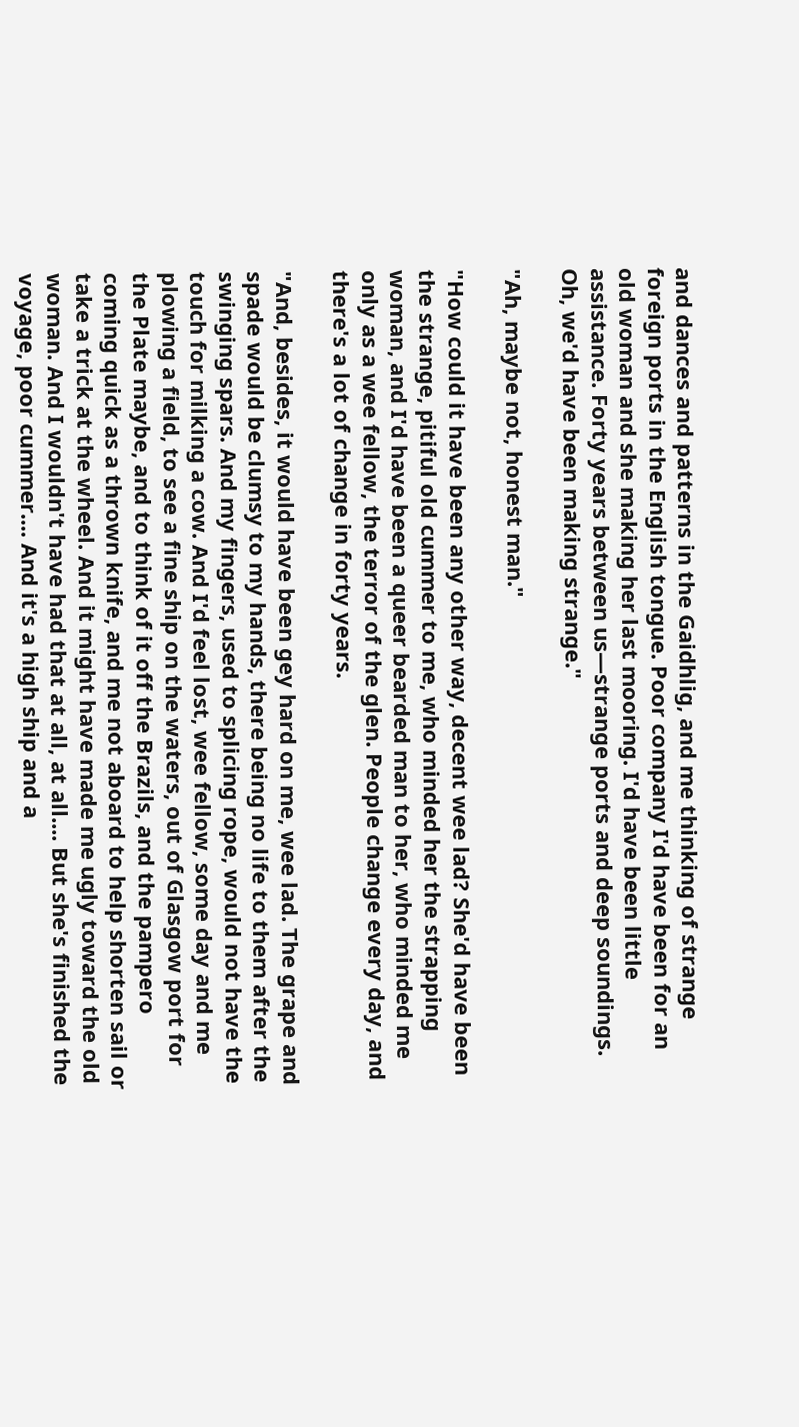and dances and patterns in the Gaidhlig, and me thinking of strange foreign ports in the English tongue. Poor company I'd have been for an old woman and she making her last mooring. I'd have been little assistance. Forty years between us—strange ports and deep soundings. Oh, we'd have been making strange."

"Ah, maybe not, honest man."

"How could it have been any other way, decent wee lad? She'd have been the strange, pitiful old cummer to me, who minded her the strapping woman, and I'd have been a queer bearded man to her, who minded me only as a wee fellow, the terror of the glen. People change every day, and there's a lot of change in forty years.

"And, besides, it would have been gey hard on me, wee lad. The grape and spade would be clumsy to my hands, there being no life to them after the swinging spars. And my fingers, used to splicing rope, would not have the touch for milking a cow. And I'd feel lost, wee fellow, some day and me plowing a field, to see a fine ship on the waters, out of Glasgow port for the Plate maybe, and to think of it off the Brazils, and the pampero coming quick as a thrown knife, and me not aboard to help shorten sail or take a trick at the wheel. And it might have made me ugly toward the old woman. And I wouldn't have had that at all, at all.... But she's finished the voyage, poor cummer.... And it's a high ship and a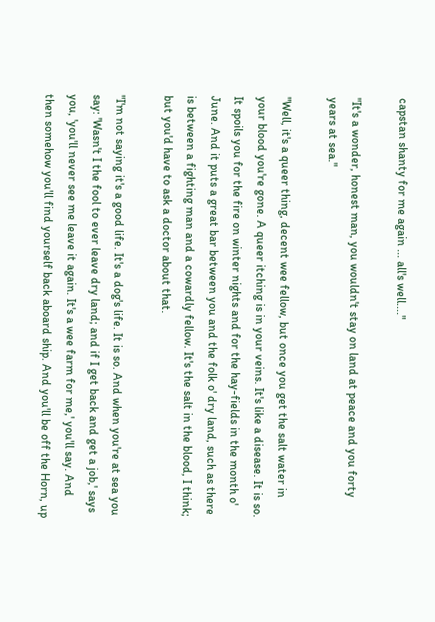capstan shanty for me again ... all's well...."

"It's a wonder, honest man, you wouldn't stay on land at peace and you forty years at sea."

"Well, it's a queer thing, decent wee fellow, but once you get the salt water in your blood you're gone. A queer itching is in your veins. It's like a disease. It is so. It spoils you for the fire on winter nights and for the hay-fields in the month o' June. And it puts a great bar between you and the folk o' dry land, such as there is between a fighting man and a cowardly fellow. It's the salt in the blood, I think; but you'd have to ask a doctor about that.

"I'm not saying it's a good life. It's a dog's life. It is so. And when you're at sea you say: 'Wasn't I the fool to ever leave dry land; and if I get back and get a job,' says you, 'you'll never see me leave it again. It's a wee farm for me,' you'll say. And then somehow you'll find yourself back aboard ship. And you'll be off the Horn, up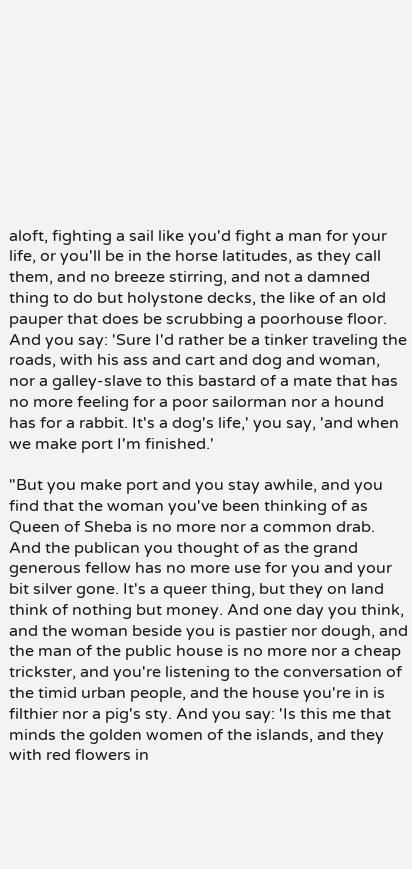aloft, fighting a sail like you'd fight a man for your life, or you'll be in the horse latitudes, as they call them, and no breeze stirring, and not a damned thing to do but holystone decks, the like of an old pauper that does be scrubbing a poorhouse floor. And you say: 'Sure I'd rather be a tinker traveling the roads, with his ass and cart and dog and woman, nor a galley-slave to this bastard of a mate that has no more feeling for a poor sailorman nor a hound has for a rabbit. It's a dog's life,' you say, 'and when we make port I'm finished.'

"But you make port and you stay awhile, and you find that the woman you've been thinking of as Queen of Sheba is no more nor a common drab. And the publican you thought of as the grand generous fellow has no more use for you and your bit silver gone. It's a queer thing, but they on land think of nothing but money. And one day you think, and the woman beside you is pastier nor dough, and the man of the public house is no more nor a cheap trickster, and you're listening to the conversation of the timid urban people, and the house you're in is filthier nor a pig's sty. And you say: 'Is this me that minds the golden women of the islands, and they with red flowers in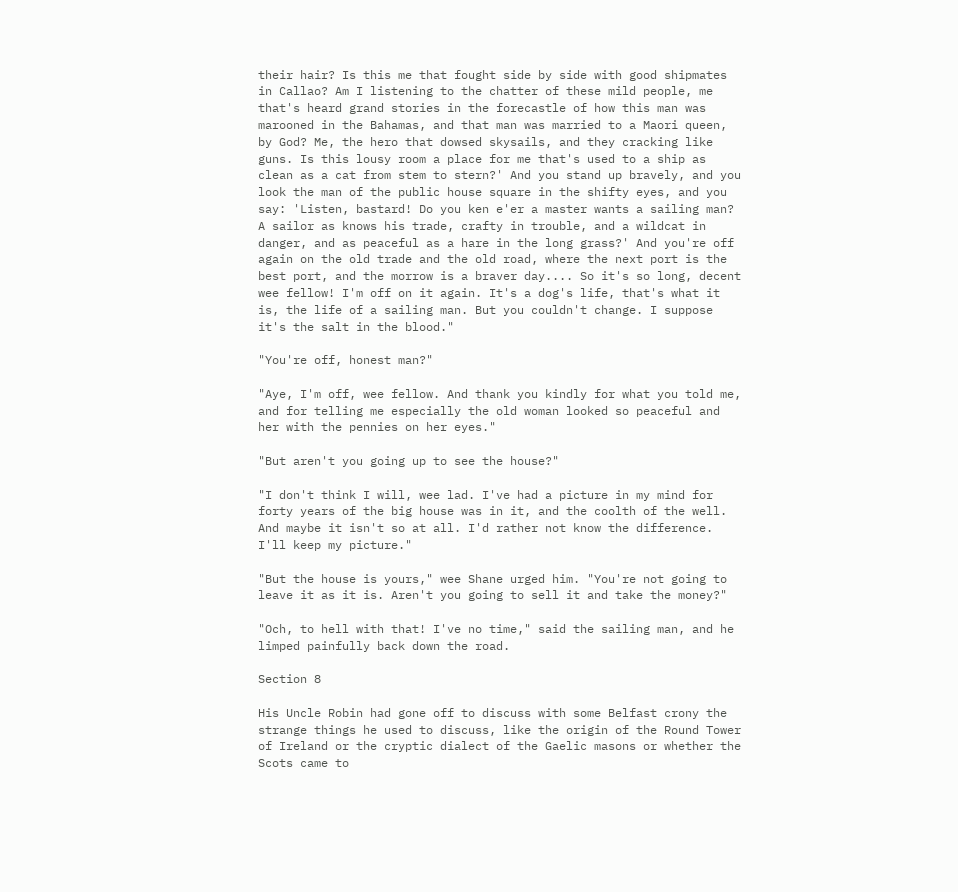their hair? Is this me that fought side by side with good shipmates in Callao? Am I listening to the chatter of these mild people, me that's heard grand stories in the forecastle of how this man was marooned in the Bahamas, and that man was married to a Maori queen, by God? Me, the hero that dowsed skysails, and they cracking like guns. Is this lousy room a place for me that's used to a ship as clean as a cat from stem to stern?' And you stand up bravely, and you look the man of the public house square in the shifty eyes, and you say: 'Listen, bastard! Do you ken e'er a master wants a sailing man? A sailor as knows his trade, crafty in trouble, and a wildcat in danger, and as peaceful as a hare in the long grass?' And you're off again on the old trade and the old road, where the next port is the best port, and the morrow is a braver day.... So it's so long, decent wee fellow! I'm off on it again. It's a dog's life, that's what it is, the life of a sailing man. But you couldn't change. I suppose it's the salt in the blood."

"You're off, honest man?"

"Aye, I'm off, wee fellow. And thank you kindly for what you told me, and for telling me especially the old woman looked so peaceful and her with the pennies on her eyes."

"But aren't you going up to see the house?"

"I don't think I will, wee lad. I've had a picture in my mind for forty years of the big house was in it, and the coolth of the well. And maybe it isn't so at all. I'd rather not know the difference. I'll keep my picture."

"But the house is yours," wee Shane urged him. "You're not going to leave it as it is. Aren't you going to sell it and take the money?"

"Och, to hell with that! I've no time," said the sailing man, and he limped painfully back down the road.

Section 8

His Uncle Robin had gone off to discuss with some Belfast crony the strange things he used to discuss, like the origin of the Round Tower of Ireland or the cryptic dialect of the Gaelic masons or whether the Scots came to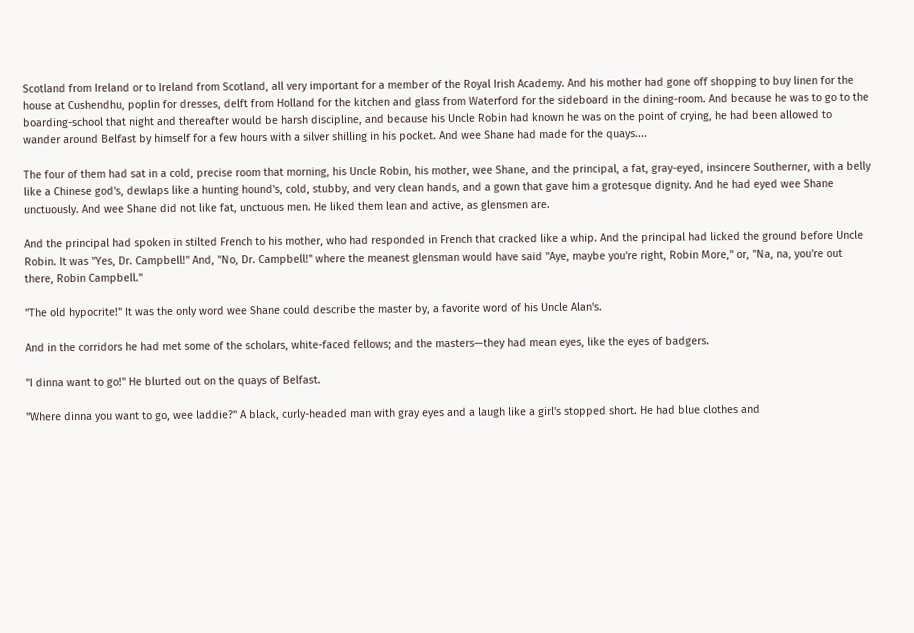Scotland from Ireland or to Ireland from Scotland, all very important for a member of the Royal Irish Academy. And his mother had gone off shopping to buy linen for the house at Cushendhu, poplin for dresses, delft from Holland for the kitchen and glass from Waterford for the sideboard in the dining-room. And because he was to go to the boarding-school that night and thereafter would be harsh discipline, and because his Uncle Robin had known he was on the point of crying, he had been allowed to wander around Belfast by himself for a few hours with a silver shilling in his pocket. And wee Shane had made for the quays....

The four of them had sat in a cold, precise room that morning, his Uncle Robin, his mother, wee Shane, and the principal, a fat, gray-eyed, insincere Southerner, with a belly like a Chinese god's, dewlaps like a hunting hound's, cold, stubby, and very clean hands, and a gown that gave him a grotesque dignity. And he had eyed wee Shane unctuously. And wee Shane did not like fat, unctuous men. He liked them lean and active, as glensmen are.

And the principal had spoken in stilted French to his mother, who had responded in French that cracked like a whip. And the principal had licked the ground before Uncle Robin. It was "Yes, Dr. Campbell!" And, "No, Dr. Campbell!" where the meanest glensman would have said "Aye, maybe you're right, Robin More," or, "Na, na, you're out there, Robin Campbell."

"The old hypocrite!" It was the only word wee Shane could describe the master by, a favorite word of his Uncle Alan's.

And in the corridors he had met some of the scholars, white-faced fellows; and the masters—they had mean eyes, like the eyes of badgers.

"I dinna want to go!" He blurted out on the quays of Belfast.

"Where dinna you want to go, wee laddie?" A black, curly-headed man with gray eyes and a laugh like a girl's stopped short. He had blue clothes and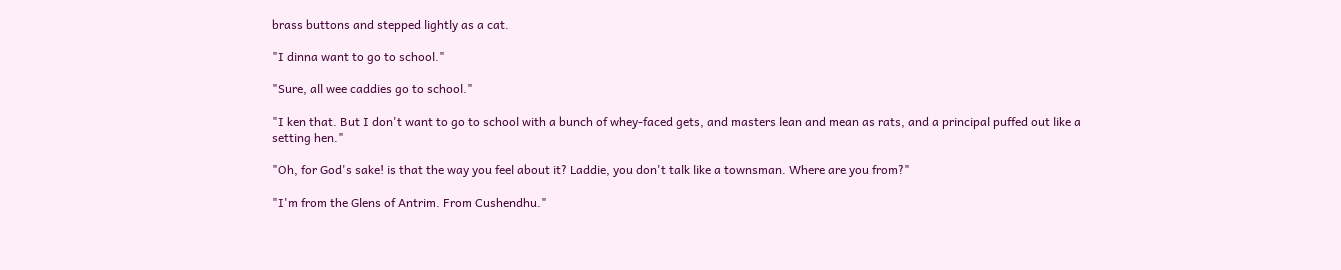brass buttons and stepped lightly as a cat.

"I dinna want to go to school."

"Sure, all wee caddies go to school."

"I ken that. But I don't want to go to school with a bunch of whey-faced gets, and masters lean and mean as rats, and a principal puffed out like a setting hen."

"Oh, for God's sake! is that the way you feel about it? Laddie, you don't talk like a townsman. Where are you from?"

"I'm from the Glens of Antrim. From Cushendhu."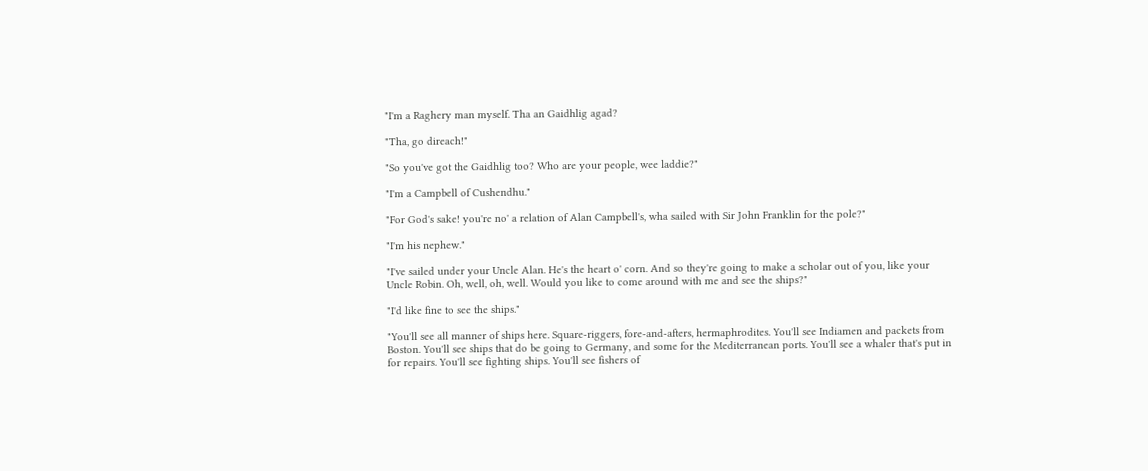"I'm a Raghery man myself. Tha an Gaidhlig agad?

"Tha, go direach!"

"So you've got the Gaidhlig too? Who are your people, wee laddie?"

"I'm a Campbell of Cushendhu."

"For God's sake! you're no' a relation of Alan Campbell's, wha sailed with Sir John Franklin for the pole?"

"I'm his nephew."

"I've sailed under your Uncle Alan. He's the heart o' corn. And so they're going to make a scholar out of you, like your Uncle Robin. Oh, well, oh, well. Would you like to come around with me and see the ships?"

"I'd like fine to see the ships."

"You'll see all manner of ships here. Square-riggers, fore-and-afters, hermaphrodites. You'll see Indiamen and packets from Boston. You'll see ships that do be going to Germany, and some for the Mediterranean ports. You'll see a whaler that's put in for repairs. You'll see fighting ships. You'll see fishers of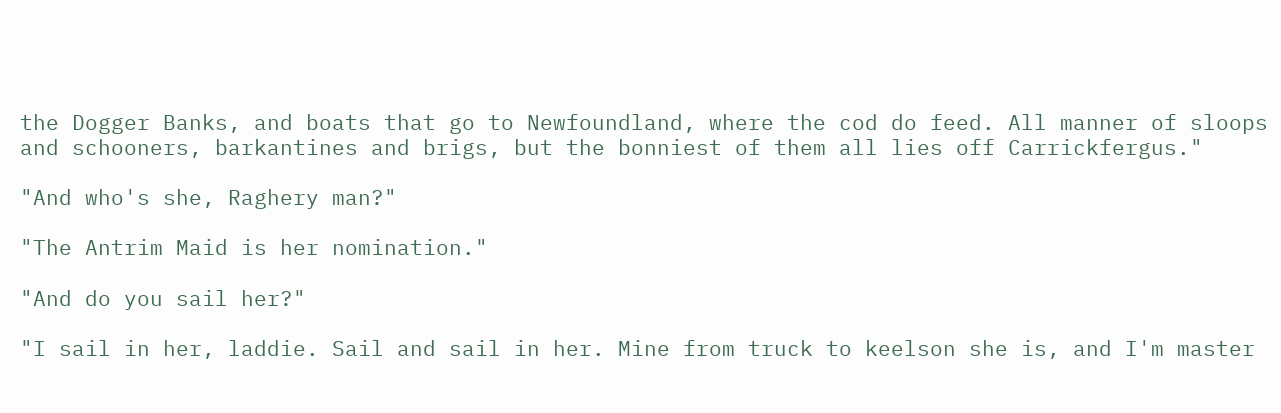the Dogger Banks, and boats that go to Newfoundland, where the cod do feed. All manner of sloops and schooners, barkantines and brigs, but the bonniest of them all lies off Carrickfergus."

"And who's she, Raghery man?"

"The Antrim Maid is her nomination."

"And do you sail her?"

"I sail in her, laddie. Sail and sail in her. Mine from truck to keelson she is, and I'm master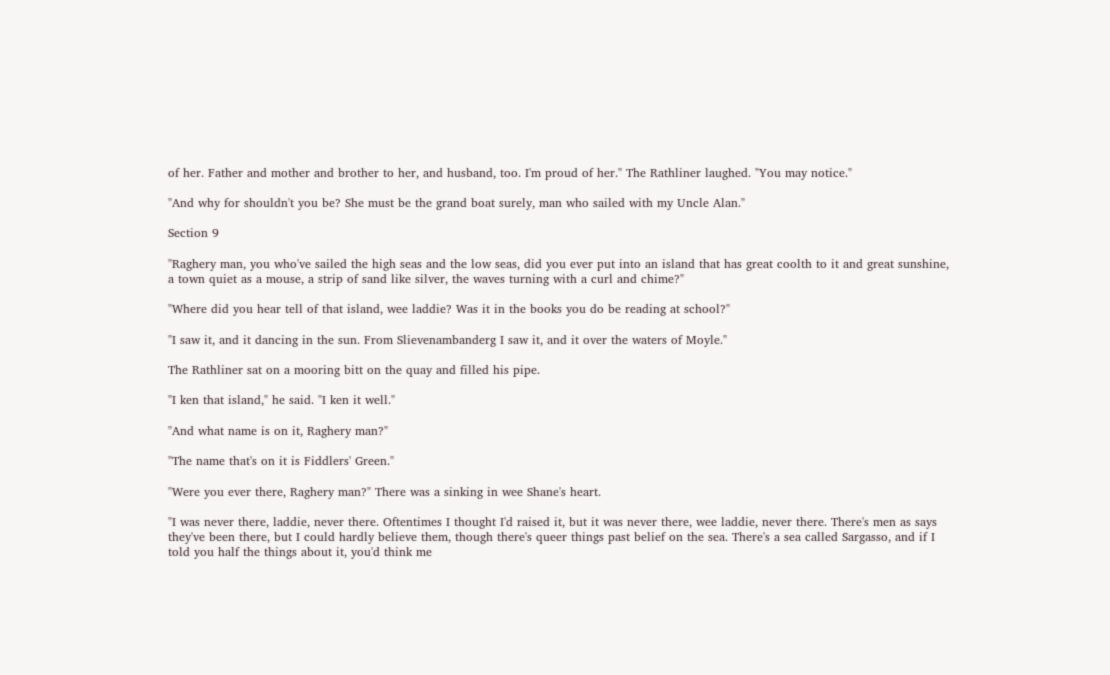of her. Father and mother and brother to her, and husband, too. I'm proud of her." The Rathliner laughed. "You may notice."

"And why for shouldn't you be? She must be the grand boat surely, man who sailed with my Uncle Alan."

Section 9

"Raghery man, you who've sailed the high seas and the low seas, did you ever put into an island that has great coolth to it and great sunshine, a town quiet as a mouse, a strip of sand like silver, the waves turning with a curl and chime?"

"Where did you hear tell of that island, wee laddie? Was it in the books you do be reading at school?"

"I saw it, and it dancing in the sun. From Slievenambanderg I saw it, and it over the waters of Moyle."

The Rathliner sat on a mooring bitt on the quay and filled his pipe.

"I ken that island," he said. "I ken it well."

"And what name is on it, Raghery man?"

"The name that's on it is Fiddlers' Green."

"Were you ever there, Raghery man?" There was a sinking in wee Shane's heart.

"I was never there, laddie, never there. Oftentimes I thought I'd raised it, but it was never there, wee laddie, never there. There's men as says they've been there, but I could hardly believe them, though there's queer things past belief on the sea. There's a sea called Sargasso, and if I told you half the things about it, you'd think me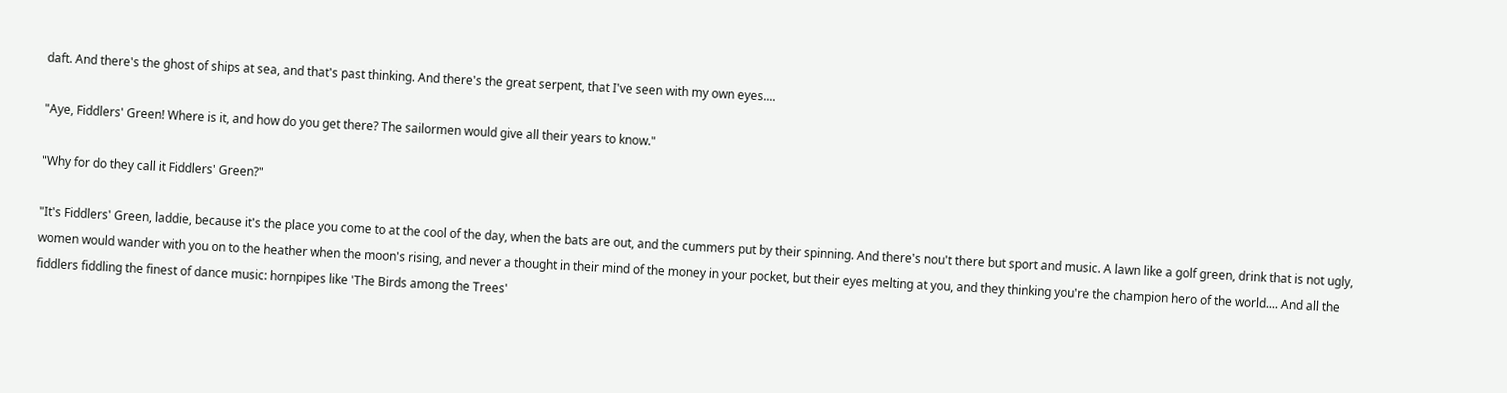daft. And there's the ghost of ships at sea, and that's past thinking. And there's the great serpent, that I've seen with my own eyes....

"Aye, Fiddlers' Green! Where is it, and how do you get there? The sailormen would give all their years to know."

"Why for do they call it Fiddlers' Green?"

"It's Fiddlers' Green, laddie, because it's the place you come to at the cool of the day, when the bats are out, and the cummers put by their spinning. And there's nou't there but sport and music. A lawn like a golf green, drink that is not ugly, women would wander with you on to the heather when the moon's rising, and never a thought in their mind of the money in your pocket, but their eyes melting at you, and they thinking you're the champion hero of the world.... And all the fiddlers fiddling the finest of dance music: hornpipes like 'The Birds among the Trees'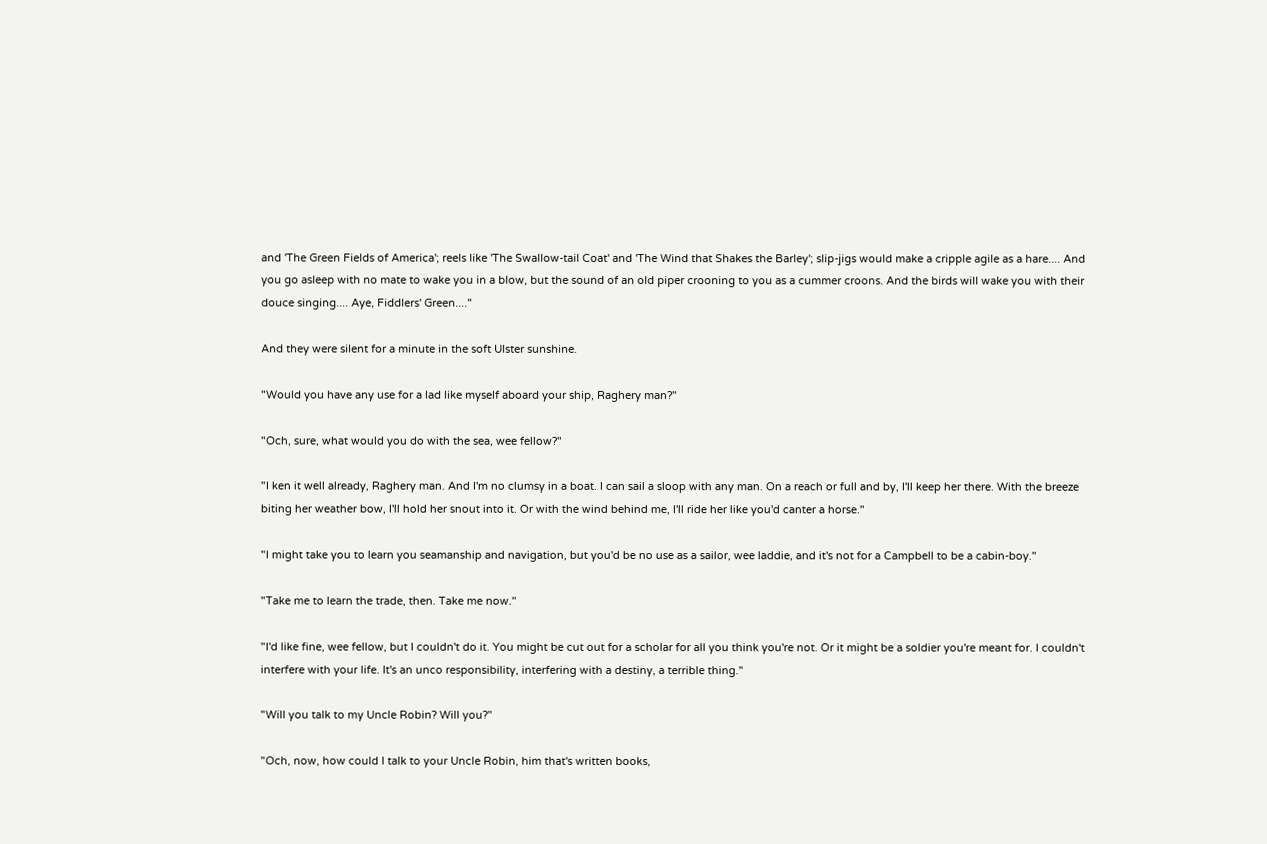and 'The Green Fields of America'; reels like 'The Swallow-tail Coat' and 'The Wind that Shakes the Barley'; slip-jigs would make a cripple agile as a hare.... And you go asleep with no mate to wake you in a blow, but the sound of an old piper crooning to you as a cummer croons. And the birds will wake you with their douce singing.... Aye, Fiddlers' Green...."

And they were silent for a minute in the soft Ulster sunshine.

"Would you have any use for a lad like myself aboard your ship, Raghery man?"

"Och, sure, what would you do with the sea, wee fellow?"

"I ken it well already, Raghery man. And I'm no clumsy in a boat. I can sail a sloop with any man. On a reach or full and by, I'll keep her there. With the breeze biting her weather bow, I'll hold her snout into it. Or with the wind behind me, I'll ride her like you'd canter a horse."

"I might take you to learn you seamanship and navigation, but you'd be no use as a sailor, wee laddie, and it's not for a Campbell to be a cabin-boy."

"Take me to learn the trade, then. Take me now."

"I'd like fine, wee fellow, but I couldn't do it. You might be cut out for a scholar for all you think you're not. Or it might be a soldier you're meant for. I couldn't interfere with your life. It's an unco responsibility, interfering with a destiny, a terrible thing."

"Will you talk to my Uncle Robin? Will you?"

"Och, now, how could I talk to your Uncle Robin, him that's written books,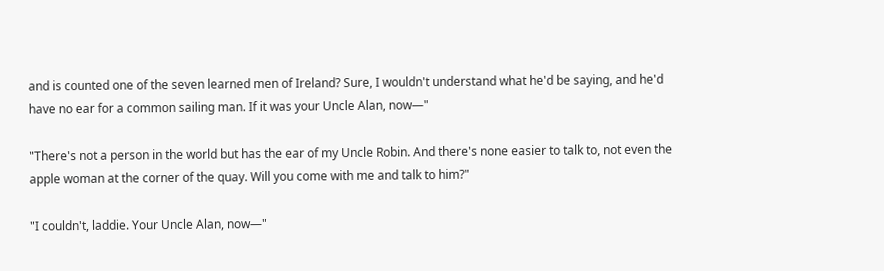and is counted one of the seven learned men of Ireland? Sure, I wouldn't understand what he'd be saying, and he'd have no ear for a common sailing man. If it was your Uncle Alan, now—"

"There's not a person in the world but has the ear of my Uncle Robin. And there's none easier to talk to, not even the apple woman at the corner of the quay. Will you come with me and talk to him?"

"I couldn't, laddie. Your Uncle Alan, now—"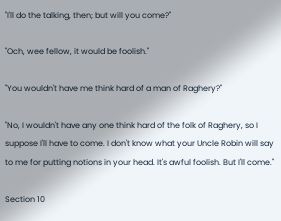"I'll do the talking, then; but will you come?"

"Och, wee fellow, it would be foolish."

"You wouldn't have me think hard of a man of Raghery?"

"No, I wouldn't have any one think hard of the folk of Raghery, so I suppose I'll have to come. I don't know what your Uncle Robin will say to me for putting notions in your head. It's awful foolish. But I'll come."

Section 10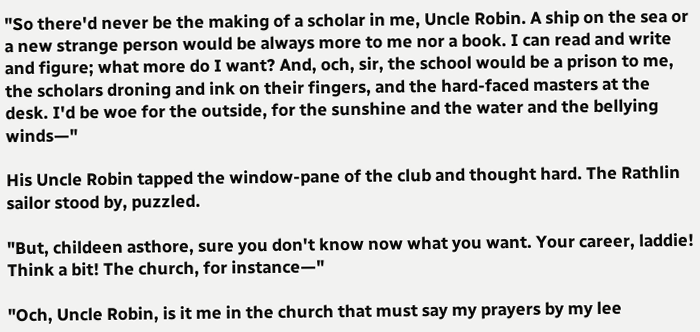"So there'd never be the making of a scholar in me, Uncle Robin. A ship on the sea or a new strange person would be always more to me nor a book. I can read and write and figure; what more do I want? And, och, sir, the school would be a prison to me, the scholars droning and ink on their fingers, and the hard-faced masters at the desk. I'd be woe for the outside, for the sunshine and the water and the bellying winds—"

His Uncle Robin tapped the window-pane of the club and thought hard. The Rathlin sailor stood by, puzzled.

"But, childeen asthore, sure you don't know now what you want. Your career, laddie! Think a bit! The church, for instance—"

"Och, Uncle Robin, is it me in the church that must say my prayers by my lee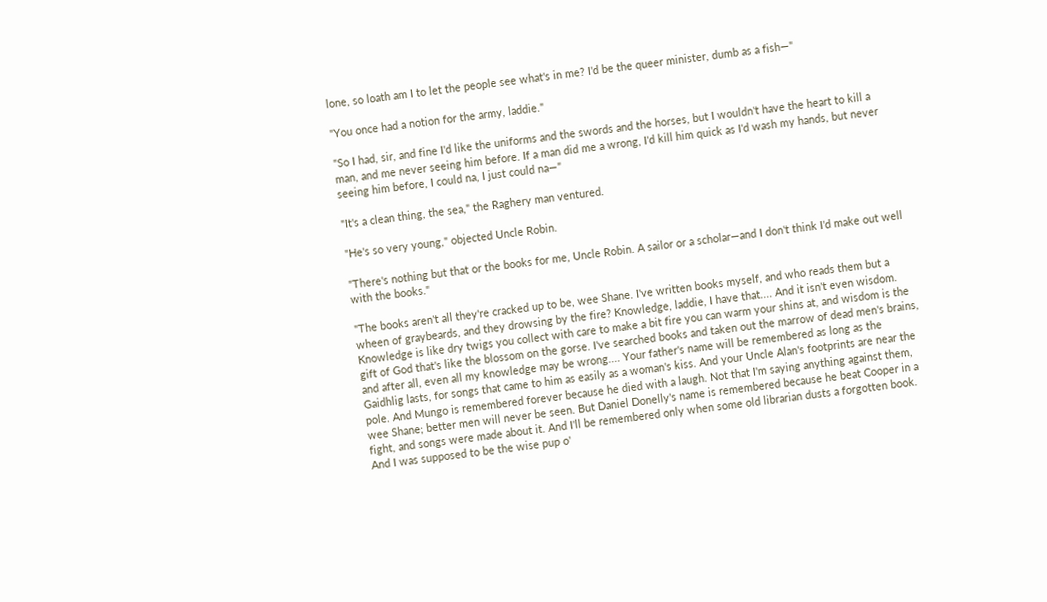lone, so loath am I to let the people see what's in me? I'd be the queer minister, dumb as a fish—"

"You once had a notion for the army, laddie."

"So I had, sir, and fine I'd like the uniforms and the swords and the horses, but I wouldn't have the heart to kill a man, and me never seeing him before. If a man did me a wrong, I'd kill him quick as I'd wash my hands, but never seeing him before, I could na, I just could na—"

"It's a clean thing, the sea," the Raghery man ventured.

"He's so very young," objected Uncle Robin.

"There's nothing but that or the books for me, Uncle Robin. A sailor or a scholar—and I don't think I'd make out well with the books."

"The books aren't all they're cracked up to be, wee Shane. I've written books myself, and who reads them but a wheen of graybeards, and they drowsing by the fire? Knowledge, laddie, I have that.... And it isn't even wisdom. Knowledge is like dry twigs you collect with care to make a bit fire you can warm your shins at, and wisdom is the gift of God that's like the blossom on the gorse. I've searched books and taken out the marrow of dead men's brains, and after all, even all my knowledge may be wrong.... Your father's name will be remembered as long as the Gaidhlig lasts, for songs that came to him as easily as a woman's kiss. And your Uncle Alan's footprints are near the pole. And Mungo is remembered forever because he died with a laugh. Not that I'm saying anything against them, wee Shane; better men will never be seen. But Daniel Donelly's name is remembered because he beat Cooper in a fight, and songs were made about it. And I'll be remembered only when some old librarian dusts a forgotten book. And I was supposed to be the wise pup o'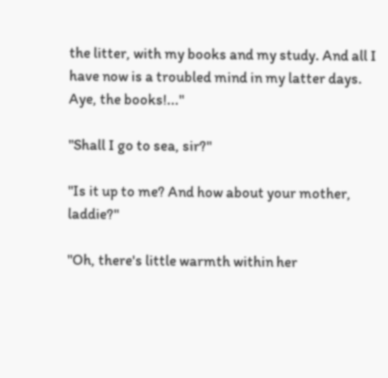the litter, with my books and my study. And all I have now is a troubled mind in my latter days. Aye, the books!..."

"Shall I go to sea, sir?"

"Is it up to me? And how about your mother, laddie?"

"Oh, there's little warmth within her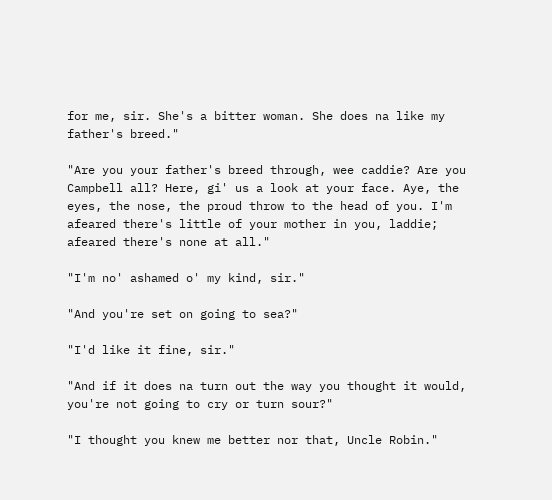for me, sir. She's a bitter woman. She does na like my father's breed."

"Are you your father's breed through, wee caddie? Are you Campbell all? Here, gi' us a look at your face. Aye, the eyes, the nose, the proud throw to the head of you. I'm afeared there's little of your mother in you, laddie; afeared there's none at all."

"I'm no' ashamed o' my kind, sir."

"And you're set on going to sea?"

"I'd like it fine, sir."

"And if it does na turn out the way you thought it would, you're not going to cry or turn sour?"

"I thought you knew me better nor that, Uncle Robin."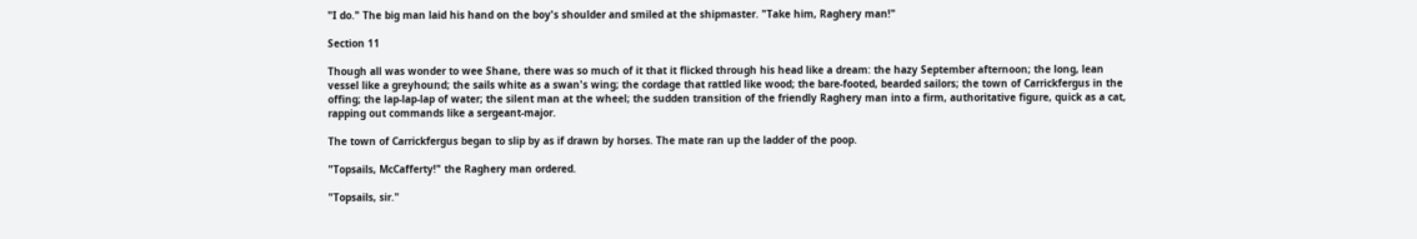"I do." The big man laid his hand on the boy's shoulder and smiled at the shipmaster. "Take him, Raghery man!"

Section 11

Though all was wonder to wee Shane, there was so much of it that it flicked through his head like a dream: the hazy September afternoon; the long, lean vessel like a greyhound; the sails white as a swan's wing; the cordage that rattled like wood; the bare-footed, bearded sailors; the town of Carrickfergus in the offing; the lap-lap-lap of water; the silent man at the wheel; the sudden transition of the friendly Raghery man into a firm, authoritative figure, quick as a cat, rapping out commands like a sergeant-major.

The town of Carrickfergus began to slip by as if drawn by horses. The mate ran up the ladder of the poop.

"Topsails, McCafferty!" the Raghery man ordered.

"Topsails, sir."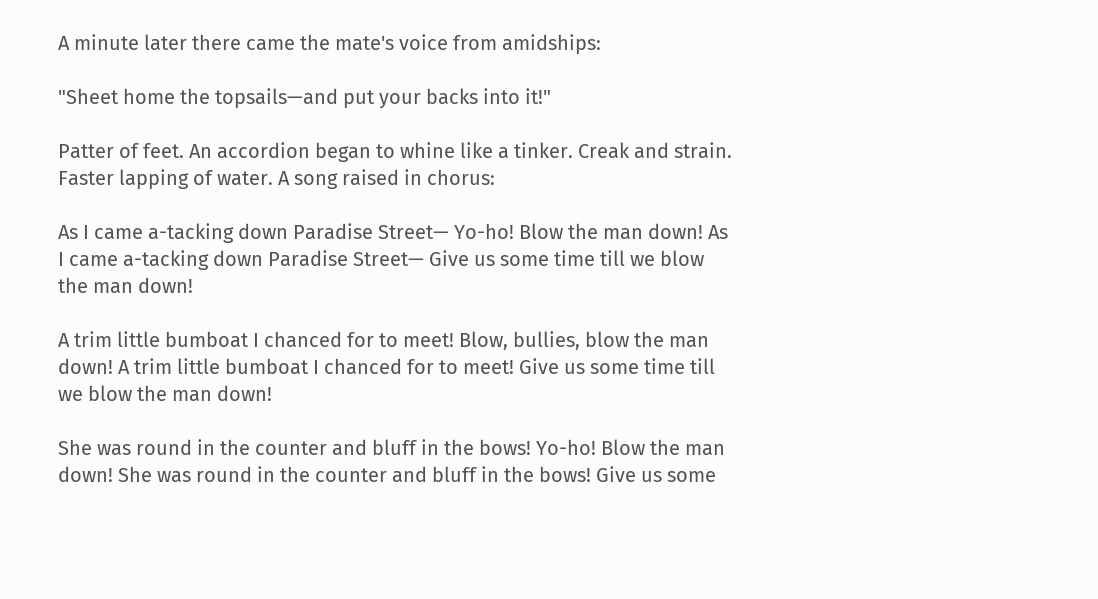A minute later there came the mate's voice from amidships:

"Sheet home the topsails—and put your backs into it!"

Patter of feet. An accordion began to whine like a tinker. Creak and strain. Faster lapping of water. A song raised in chorus:

As I came a-tacking down Paradise Street— Yo-ho! Blow the man down! As I came a-tacking down Paradise Street— Give us some time till we blow the man down!

A trim little bumboat I chanced for to meet! Blow, bullies, blow the man down! A trim little bumboat I chanced for to meet! Give us some time till we blow the man down!

She was round in the counter and bluff in the bows! Yo-ho! Blow the man down! She was round in the counter and bluff in the bows! Give us some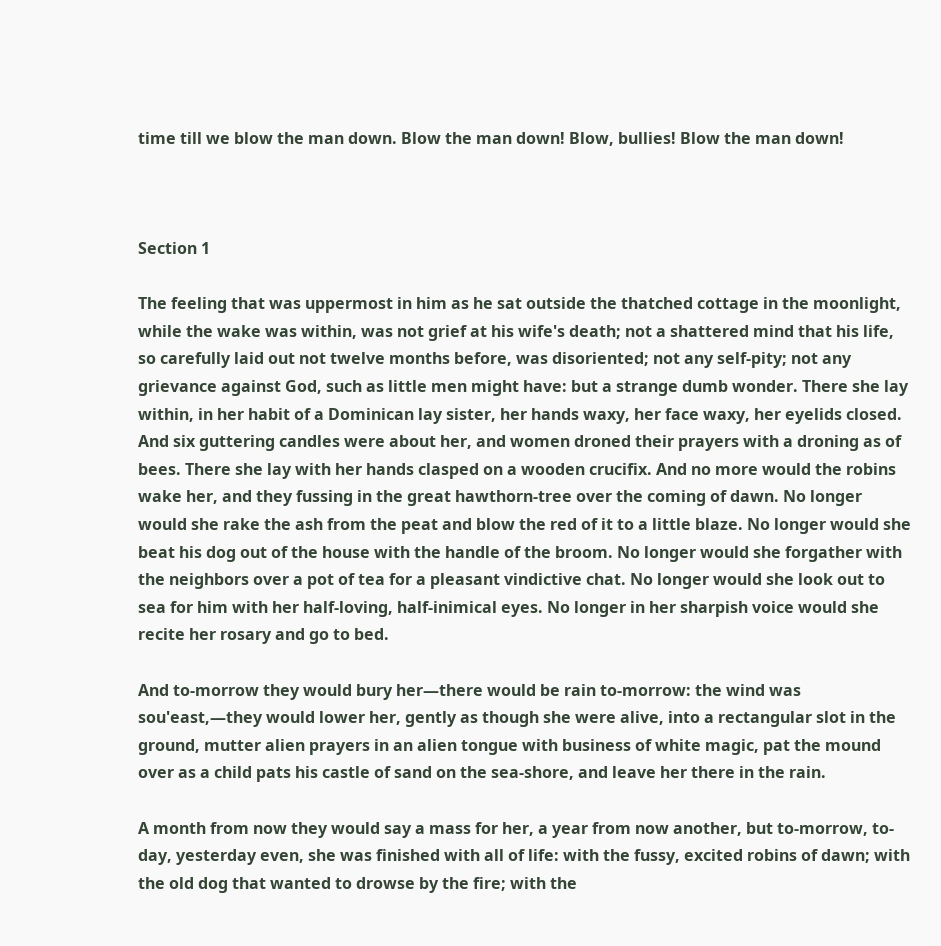time till we blow the man down. Blow the man down! Blow, bullies! Blow the man down!



Section 1

The feeling that was uppermost in him as he sat outside the thatched cottage in the moonlight, while the wake was within, was not grief at his wife's death; not a shattered mind that his life, so carefully laid out not twelve months before, was disoriented; not any self-pity; not any grievance against God, such as little men might have: but a strange dumb wonder. There she lay within, in her habit of a Dominican lay sister, her hands waxy, her face waxy, her eyelids closed. And six guttering candles were about her, and women droned their prayers with a droning as of bees. There she lay with her hands clasped on a wooden crucifix. And no more would the robins wake her, and they fussing in the great hawthorn-tree over the coming of dawn. No longer would she rake the ash from the peat and blow the red of it to a little blaze. No longer would she beat his dog out of the house with the handle of the broom. No longer would she forgather with the neighbors over a pot of tea for a pleasant vindictive chat. No longer would she look out to sea for him with her half-loving, half-inimical eyes. No longer in her sharpish voice would she recite her rosary and go to bed.

And to-morrow they would bury her—there would be rain to-morrow: the wind was sou'east,—they would lower her, gently as though she were alive, into a rectangular slot in the ground, mutter alien prayers in an alien tongue with business of white magic, pat the mound over as a child pats his castle of sand on the sea-shore, and leave her there in the rain.

A month from now they would say a mass for her, a year from now another, but to-morrow, to-day, yesterday even, she was finished with all of life: with the fussy, excited robins of dawn; with the old dog that wanted to drowse by the fire; with the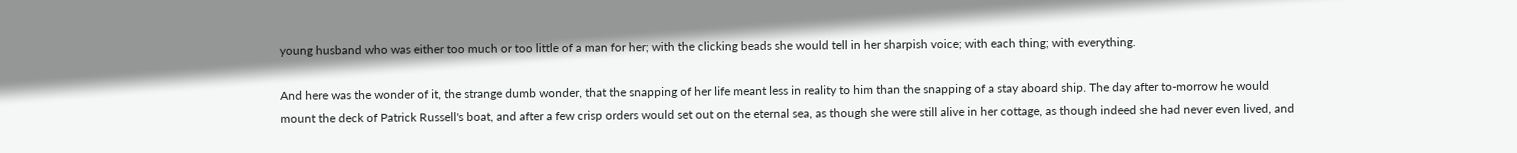young husband who was either too much or too little of a man for her; with the clicking beads she would tell in her sharpish voice; with each thing; with everything.

And here was the wonder of it, the strange dumb wonder, that the snapping of her life meant less in reality to him than the snapping of a stay aboard ship. The day after to-morrow he would mount the deck of Patrick Russell's boat, and after a few crisp orders would set out on the eternal sea, as though she were still alive in her cottage, as though indeed she had never even lived, and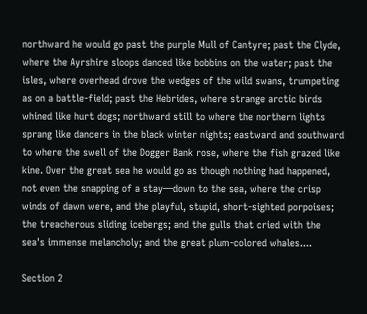northward he would go past the purple Mull of Cantyre; past the Clyde, where the Ayrshire sloops danced like bobbins on the water; past the isles, where overhead drove the wedges of the wild swans, trumpeting as on a battle-field; past the Hebrides, where strange arctic birds whined like hurt dogs; northward still to where the northern lights sprang like dancers in the black winter nights; eastward and southward to where the swell of the Dogger Bank rose, where the fish grazed like kine. Over the great sea he would go as though nothing had happened, not even the snapping of a stay—down to the sea, where the crisp winds of dawn were, and the playful, stupid, short-sighted porpoises; the treacherous sliding icebergs; and the gulls that cried with the sea's immense melancholy; and the great plum-colored whales....

Section 2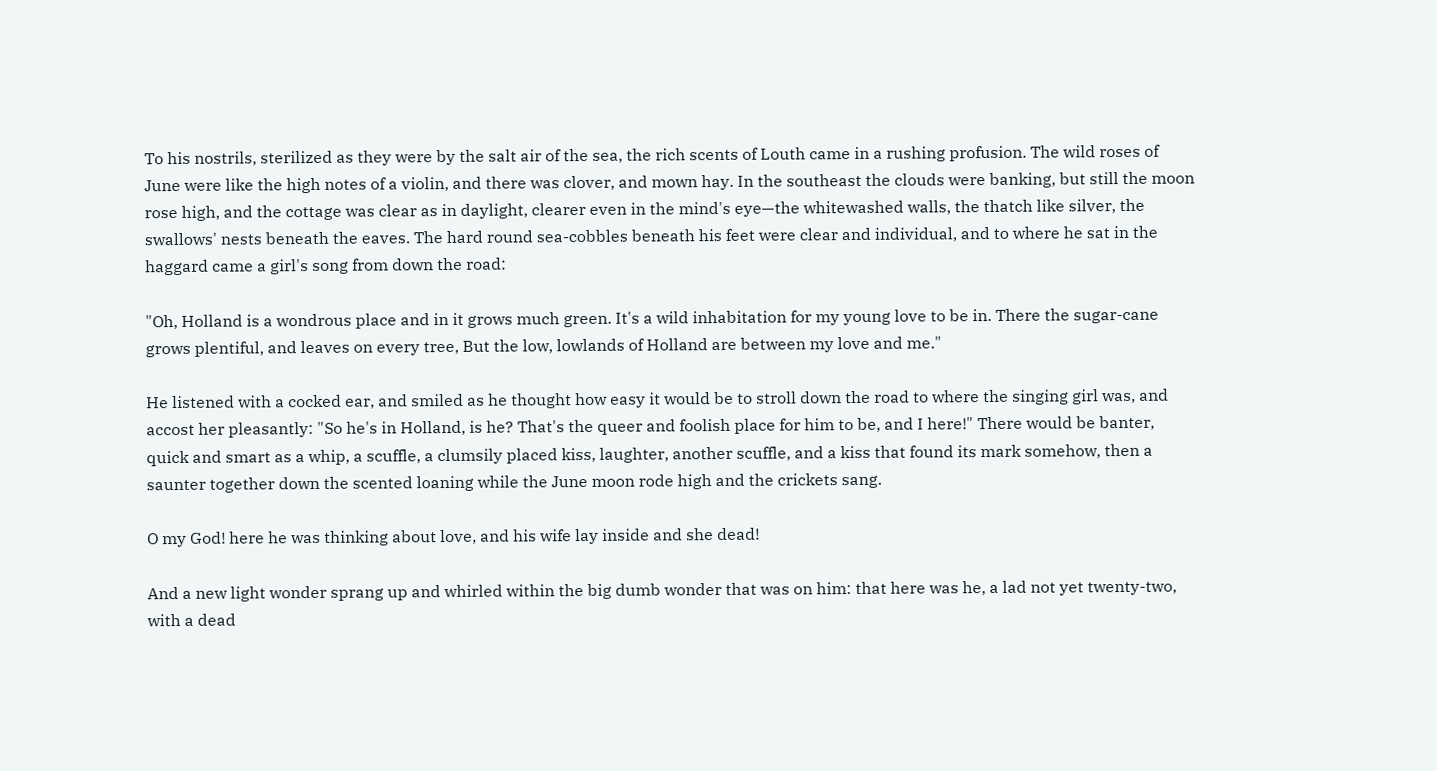To his nostrils, sterilized as they were by the salt air of the sea, the rich scents of Louth came in a rushing profusion. The wild roses of June were like the high notes of a violin, and there was clover, and mown hay. In the southeast the clouds were banking, but still the moon rose high, and the cottage was clear as in daylight, clearer even in the mind's eye—the whitewashed walls, the thatch like silver, the swallows' nests beneath the eaves. The hard round sea-cobbles beneath his feet were clear and individual, and to where he sat in the haggard came a girl's song from down the road:

"Oh, Holland is a wondrous place and in it grows much green. It's a wild inhabitation for my young love to be in. There the sugar-cane grows plentiful, and leaves on every tree, But the low, lowlands of Holland are between my love and me."

He listened with a cocked ear, and smiled as he thought how easy it would be to stroll down the road to where the singing girl was, and accost her pleasantly: "So he's in Holland, is he? That's the queer and foolish place for him to be, and I here!" There would be banter, quick and smart as a whip, a scuffle, a clumsily placed kiss, laughter, another scuffle, and a kiss that found its mark somehow, then a saunter together down the scented loaning while the June moon rode high and the crickets sang.

O my God! here he was thinking about love, and his wife lay inside and she dead!

And a new light wonder sprang up and whirled within the big dumb wonder that was on him: that here was he, a lad not yet twenty-two, with a dead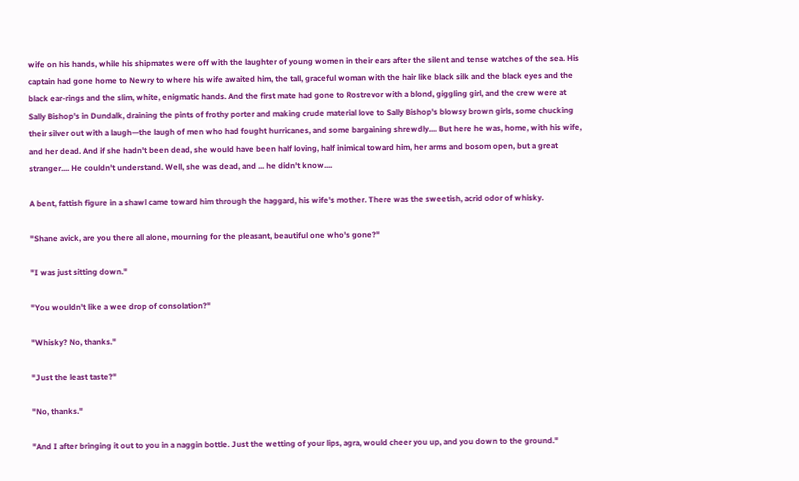wife on his hands, while his shipmates were off with the laughter of young women in their ears after the silent and tense watches of the sea. His captain had gone home to Newry to where his wife awaited him, the tall, graceful woman with the hair like black silk and the black eyes and the black ear-rings and the slim, white, enigmatic hands. And the first mate had gone to Rostrevor with a blond, giggling girl, and the crew were at Sally Bishop's in Dundalk, draining the pints of frothy porter and making crude material love to Sally Bishop's blowsy brown girls, some chucking their silver out with a laugh—the laugh of men who had fought hurricanes, and some bargaining shrewdly.... But here he was, home, with his wife, and her dead. And if she hadn't been dead, she would have been half loving, half inimical toward him, her arms and bosom open, but a great stranger.... He couldn't understand. Well, she was dead, and ... he didn't know....

A bent, fattish figure in a shawl came toward him through the haggard, his wife's mother. There was the sweetish, acrid odor of whisky.

"Shane avick, are you there all alone, mourning for the pleasant, beautiful one who's gone?"

"I was just sitting down."

"You wouldn't like a wee drop of consolation?"

"Whisky? No, thanks."

"Just the least taste?"

"No, thanks."

"And I after bringing it out to you in a naggin bottle. Just the wetting of your lips, agra, would cheer you up, and you down to the ground."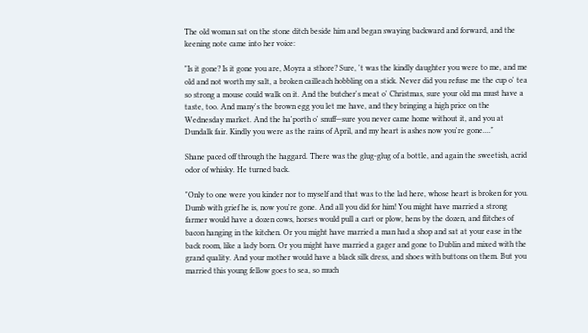The old woman sat on the stone ditch beside him and began swaying backward and forward, and the keening note came into her voice:

"Is it gone? Is it gone you are, Moyra a sthore? Sure, 't was the kindly daughter you were to me, and me old and not worth my salt, a broken cailleach hobbling on a stick. Never did you refuse me the cup o' tea so strong a mouse could walk on it. And the butcher's meat o' Christmas, sure your old ma must have a taste, too. And many's the brown egg you let me have, and they bringing a high price on the Wednesday market. And the ha'porth o' snuff—sure you never came home without it, and you at Dundalk fair. Kindly you were as the rains of April, and my heart is ashes now you're gone...."

Shane paced off through the haggard. There was the glug-glug of a bottle, and again the sweetish, acrid odor of whisky. He turned back.

"Only to one were you kinder nor to myself and that was to the lad here, whose heart is broken for you. Dumb with grief he is, now you're gone. And all you did for him! You might have married a strong farmer would have a dozen cows, horses would pull a cart or plow, hens by the dozen, and flitches of bacon hanging in the kitchen. Or you might have married a man had a shop and sat at your ease in the back room, like a lady born. Or you might have married a gager and gone to Dublin and mixed with the grand quality. And your mother would have a black silk dress, and shoes with buttons on them. But you married this young fellow goes to sea, so much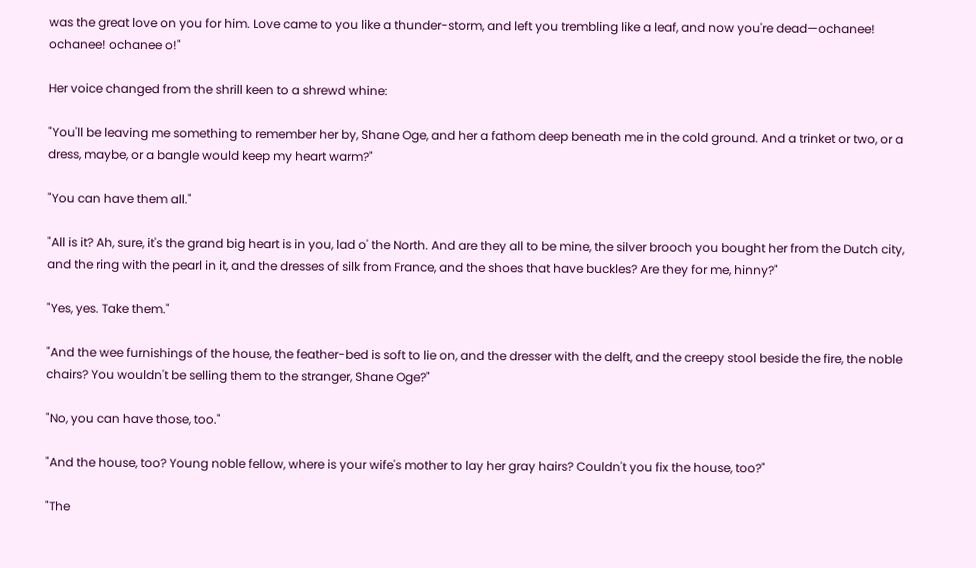was the great love on you for him. Love came to you like a thunder-storm, and left you trembling like a leaf, and now you're dead—ochanee! ochanee! ochanee o!"

Her voice changed from the shrill keen to a shrewd whine:

"You'll be leaving me something to remember her by, Shane Oge, and her a fathom deep beneath me in the cold ground. And a trinket or two, or a dress, maybe, or a bangle would keep my heart warm?"

"You can have them all."

"All is it? Ah, sure, it's the grand big heart is in you, lad o' the North. And are they all to be mine, the silver brooch you bought her from the Dutch city, and the ring with the pearl in it, and the dresses of silk from France, and the shoes that have buckles? Are they for me, hinny?"

"Yes, yes. Take them."

"And the wee furnishings of the house, the feather-bed is soft to lie on, and the dresser with the delft, and the creepy stool beside the fire, the noble chairs? You wouldn't be selling them to the stranger, Shane Oge?"

"No, you can have those, too."

"And the house, too? Young noble fellow, where is your wife's mother to lay her gray hairs? Couldn't you fix the house, too?"

"The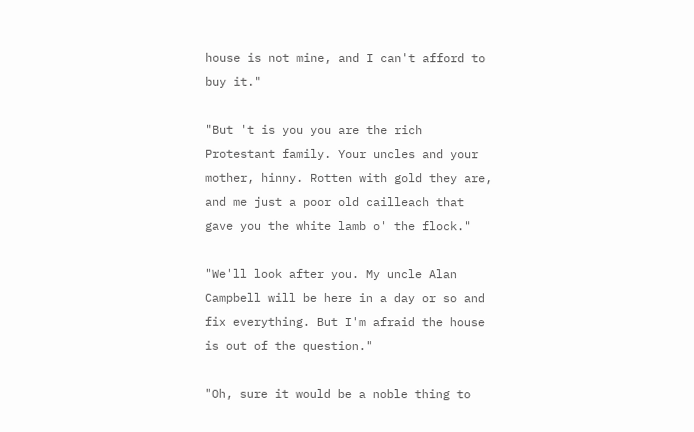house is not mine, and I can't afford to buy it."

"But 't is you you are the rich Protestant family. Your uncles and your mother, hinny. Rotten with gold they are, and me just a poor old cailleach that gave you the white lamb o' the flock."

"We'll look after you. My uncle Alan Campbell will be here in a day or so and fix everything. But I'm afraid the house is out of the question."

"Oh, sure it would be a noble thing to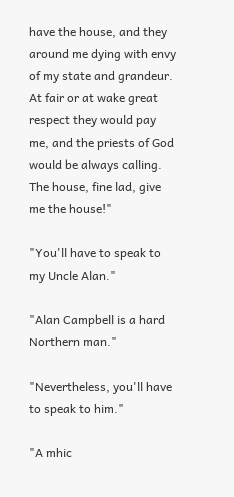have the house, and they around me dying with envy of my state and grandeur. At fair or at wake great respect they would pay me, and the priests of God would be always calling. The house, fine lad, give me the house!"

"You'll have to speak to my Uncle Alan."

"Alan Campbell is a hard Northern man."

"Nevertheless, you'll have to speak to him."

"A mhic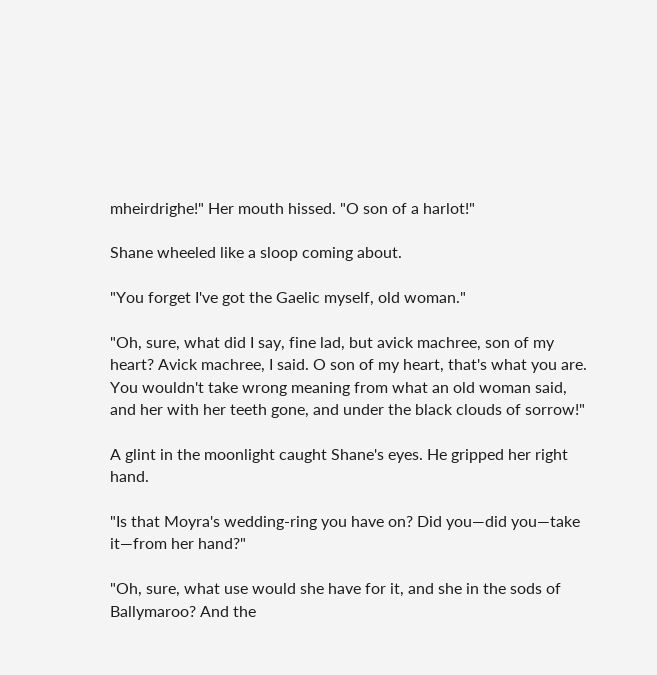mheirdrighe!" Her mouth hissed. "O son of a harlot!"

Shane wheeled like a sloop coming about.

"You forget I've got the Gaelic myself, old woman."

"Oh, sure, what did I say, fine lad, but avick machree, son of my heart? Avick machree, I said. O son of my heart, that's what you are. You wouldn't take wrong meaning from what an old woman said, and her with her teeth gone, and under the black clouds of sorrow!"

A glint in the moonlight caught Shane's eyes. He gripped her right hand.

"Is that Moyra's wedding-ring you have on? Did you—did you—take it—from her hand?"

"Oh, sure, what use would she have for it, and she in the sods of Ballymaroo? And the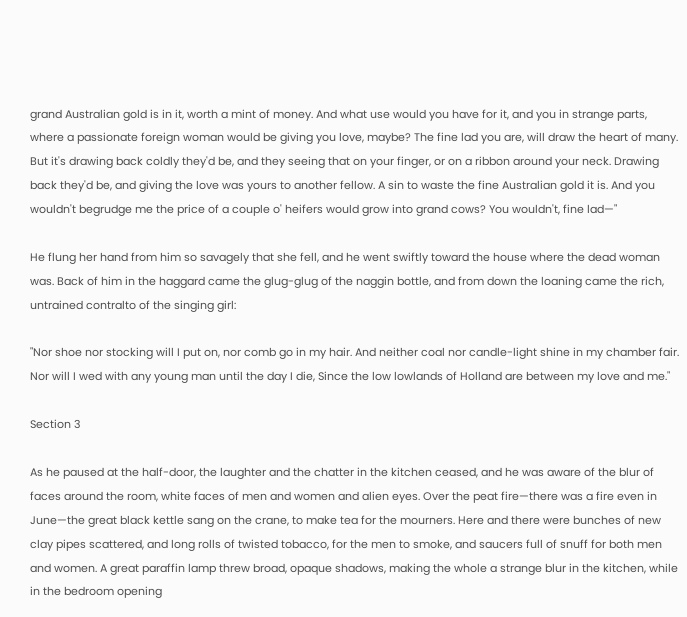grand Australian gold is in it, worth a mint of money. And what use would you have for it, and you in strange parts, where a passionate foreign woman would be giving you love, maybe? The fine lad you are, will draw the heart of many. But it's drawing back coldly they'd be, and they seeing that on your finger, or on a ribbon around your neck. Drawing back they'd be, and giving the love was yours to another fellow. A sin to waste the fine Australian gold it is. And you wouldn't begrudge me the price of a couple o' heifers would grow into grand cows? You wouldn't, fine lad—"

He flung her hand from him so savagely that she fell, and he went swiftly toward the house where the dead woman was. Back of him in the haggard came the glug-glug of the naggin bottle, and from down the loaning came the rich, untrained contralto of the singing girl:

"Nor shoe nor stocking will I put on, nor comb go in my hair. And neither coal nor candle-light shine in my chamber fair. Nor will I wed with any young man until the day I die, Since the low lowlands of Holland are between my love and me."

Section 3

As he paused at the half-door, the laughter and the chatter in the kitchen ceased, and he was aware of the blur of faces around the room, white faces of men and women and alien eyes. Over the peat fire—there was a fire even in June—the great black kettle sang on the crane, to make tea for the mourners. Here and there were bunches of new clay pipes scattered, and long rolls of twisted tobacco, for the men to smoke, and saucers full of snuff for both men and women. A great paraffin lamp threw broad, opaque shadows, making the whole a strange blur in the kitchen, while in the bedroom opening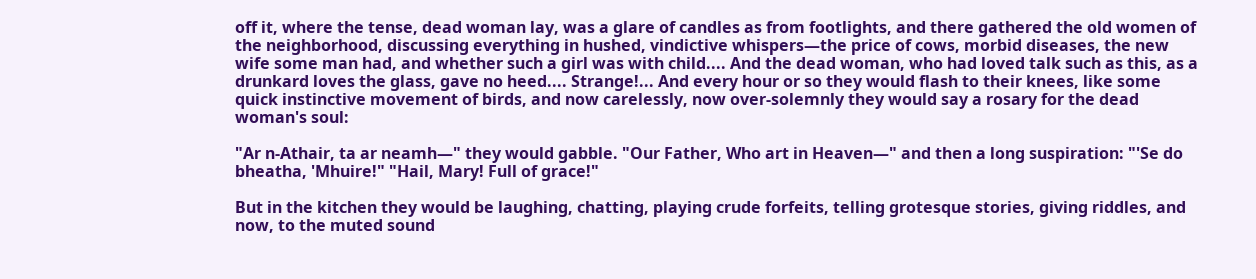off it, where the tense, dead woman lay, was a glare of candles as from footlights, and there gathered the old women of the neighborhood, discussing everything in hushed, vindictive whispers—the price of cows, morbid diseases, the new wife some man had, and whether such a girl was with child.... And the dead woman, who had loved talk such as this, as a drunkard loves the glass, gave no heed.... Strange!... And every hour or so they would flash to their knees, like some quick instinctive movement of birds, and now carelessly, now over-solemnly they would say a rosary for the dead woman's soul:

"Ar n-Athair, ta ar neamh—" they would gabble. "Our Father, Who art in Heaven—" and then a long suspiration: "'Se do bheatha, 'Mhuire!" "Hail, Mary! Full of grace!"

But in the kitchen they would be laughing, chatting, playing crude forfeits, telling grotesque stories, giving riddles, and now, to the muted sound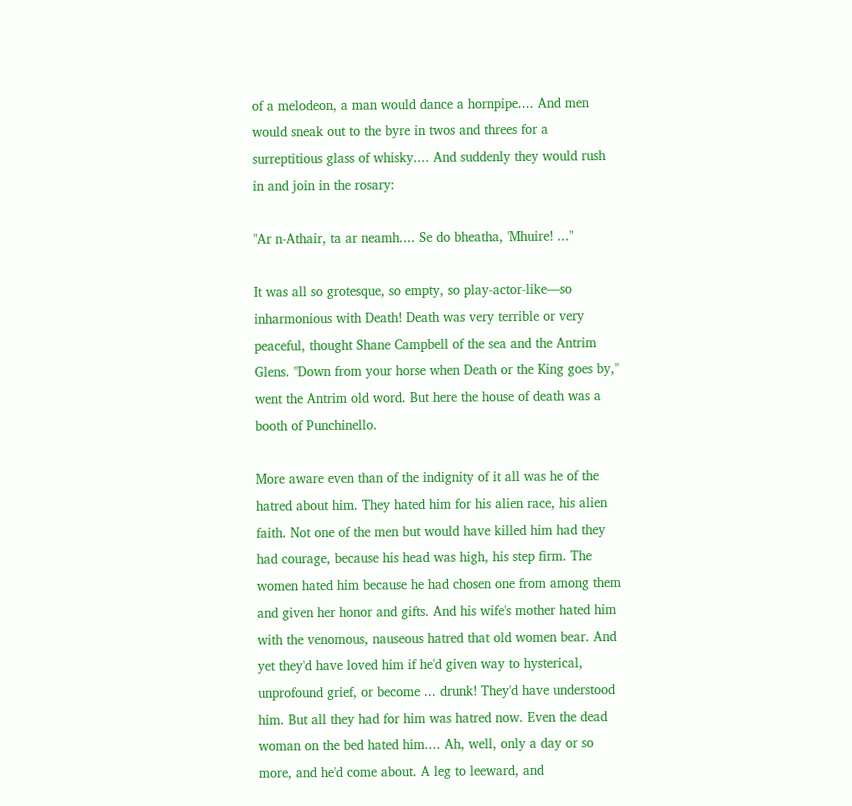of a melodeon, a man would dance a hornpipe.... And men would sneak out to the byre in twos and threes for a surreptitious glass of whisky.... And suddenly they would rush in and join in the rosary:

"Ar n-Athair, ta ar neamh.... Se do bheatha, 'Mhuire! ..."

It was all so grotesque, so empty, so play-actor-like—so inharmonious with Death! Death was very terrible or very peaceful, thought Shane Campbell of the sea and the Antrim Glens. "Down from your horse when Death or the King goes by," went the Antrim old word. But here the house of death was a booth of Punchinello.

More aware even than of the indignity of it all was he of the hatred about him. They hated him for his alien race, his alien faith. Not one of the men but would have killed him had they had courage, because his head was high, his step firm. The women hated him because he had chosen one from among them and given her honor and gifts. And his wife's mother hated him with the venomous, nauseous hatred that old women bear. And yet they'd have loved him if he'd given way to hysterical, unprofound grief, or become ... drunk! They'd have understood him. But all they had for him was hatred now. Even the dead woman on the bed hated him.... Ah, well, only a day or so more, and he'd come about. A leg to leeward, and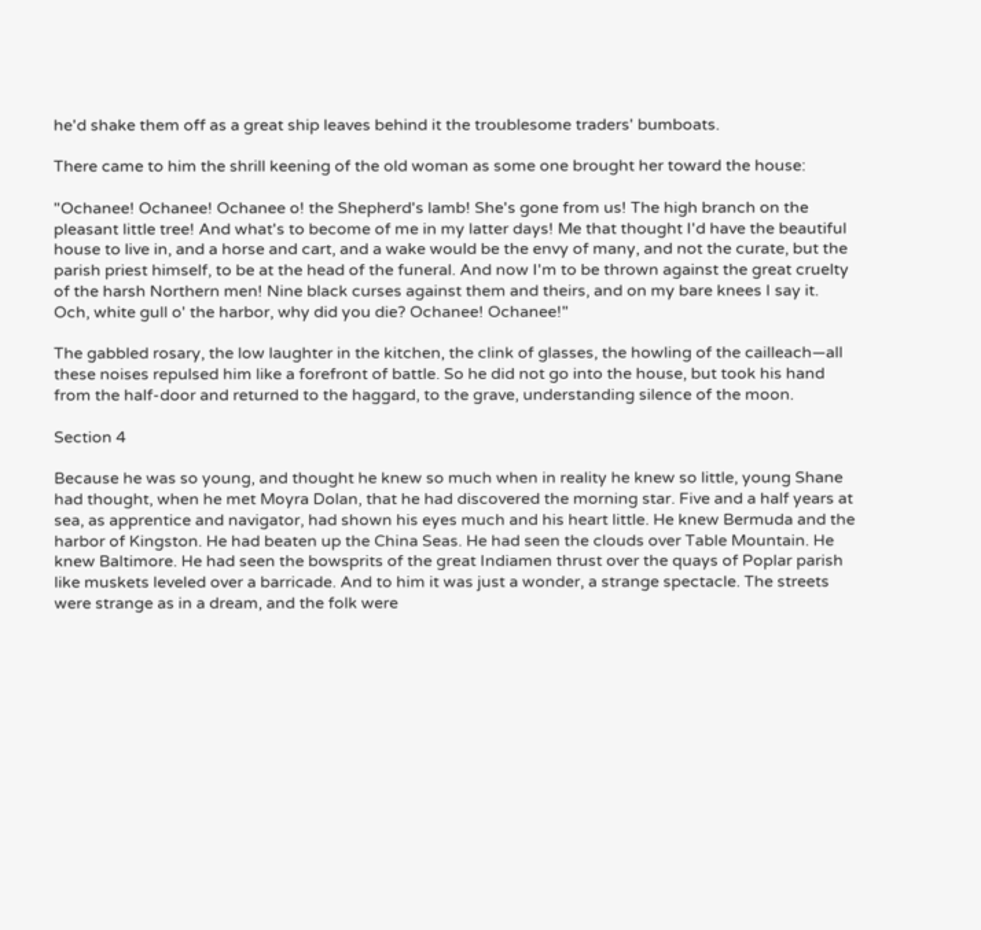he'd shake them off as a great ship leaves behind it the troublesome traders' bumboats.

There came to him the shrill keening of the old woman as some one brought her toward the house:

"Ochanee! Ochanee! Ochanee o! the Shepherd's lamb! She's gone from us! The high branch on the pleasant little tree! And what's to become of me in my latter days! Me that thought I'd have the beautiful house to live in, and a horse and cart, and a wake would be the envy of many, and not the curate, but the parish priest himself, to be at the head of the funeral. And now I'm to be thrown against the great cruelty of the harsh Northern men! Nine black curses against them and theirs, and on my bare knees I say it. Och, white gull o' the harbor, why did you die? Ochanee! Ochanee!"

The gabbled rosary, the low laughter in the kitchen, the clink of glasses, the howling of the cailleach—all these noises repulsed him like a forefront of battle. So he did not go into the house, but took his hand from the half-door and returned to the haggard, to the grave, understanding silence of the moon.

Section 4

Because he was so young, and thought he knew so much when in reality he knew so little, young Shane had thought, when he met Moyra Dolan, that he had discovered the morning star. Five and a half years at sea, as apprentice and navigator, had shown his eyes much and his heart little. He knew Bermuda and the harbor of Kingston. He had beaten up the China Seas. He had seen the clouds over Table Mountain. He knew Baltimore. He had seen the bowsprits of the great Indiamen thrust over the quays of Poplar parish like muskets leveled over a barricade. And to him it was just a wonder, a strange spectacle. The streets were strange as in a dream, and the folk were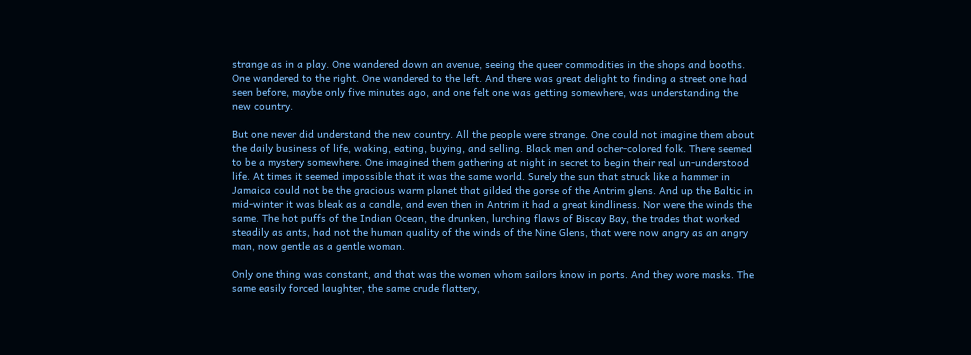strange as in a play. One wandered down an avenue, seeing the queer commodities in the shops and booths. One wandered to the right. One wandered to the left. And there was great delight to finding a street one had seen before, maybe only five minutes ago, and one felt one was getting somewhere, was understanding the new country.

But one never did understand the new country. All the people were strange. One could not imagine them about the daily business of life, waking, eating, buying, and selling. Black men and ocher-colored folk. There seemed to be a mystery somewhere. One imagined them gathering at night in secret to begin their real un-understood life. At times it seemed impossible that it was the same world. Surely the sun that struck like a hammer in Jamaica could not be the gracious warm planet that gilded the gorse of the Antrim glens. And up the Baltic in mid-winter it was bleak as a candle, and even then in Antrim it had a great kindliness. Nor were the winds the same. The hot puffs of the Indian Ocean, the drunken, lurching flaws of Biscay Bay, the trades that worked steadily as ants, had not the human quality of the winds of the Nine Glens, that were now angry as an angry man, now gentle as a gentle woman.

Only one thing was constant, and that was the women whom sailors know in ports. And they wore masks. The same easily forced laughter, the same crude flattery,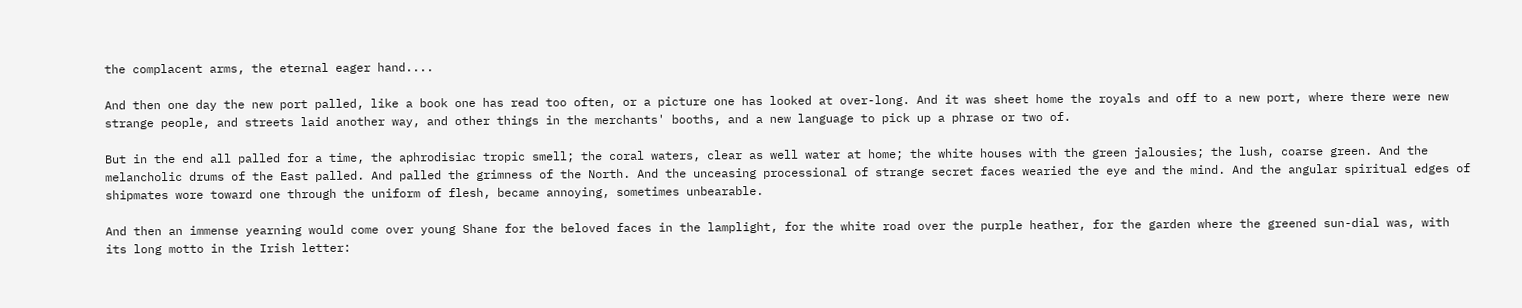the complacent arms, the eternal eager hand....

And then one day the new port palled, like a book one has read too often, or a picture one has looked at over-long. And it was sheet home the royals and off to a new port, where there were new strange people, and streets laid another way, and other things in the merchants' booths, and a new language to pick up a phrase or two of.

But in the end all palled for a time, the aphrodisiac tropic smell; the coral waters, clear as well water at home; the white houses with the green jalousies; the lush, coarse green. And the melancholic drums of the East palled. And palled the grimness of the North. And the unceasing processional of strange secret faces wearied the eye and the mind. And the angular spiritual edges of shipmates wore toward one through the uniform of flesh, became annoying, sometimes unbearable.

And then an immense yearning would come over young Shane for the beloved faces in the lamplight, for the white road over the purple heather, for the garden where the greened sun-dial was, with its long motto in the Irish letter: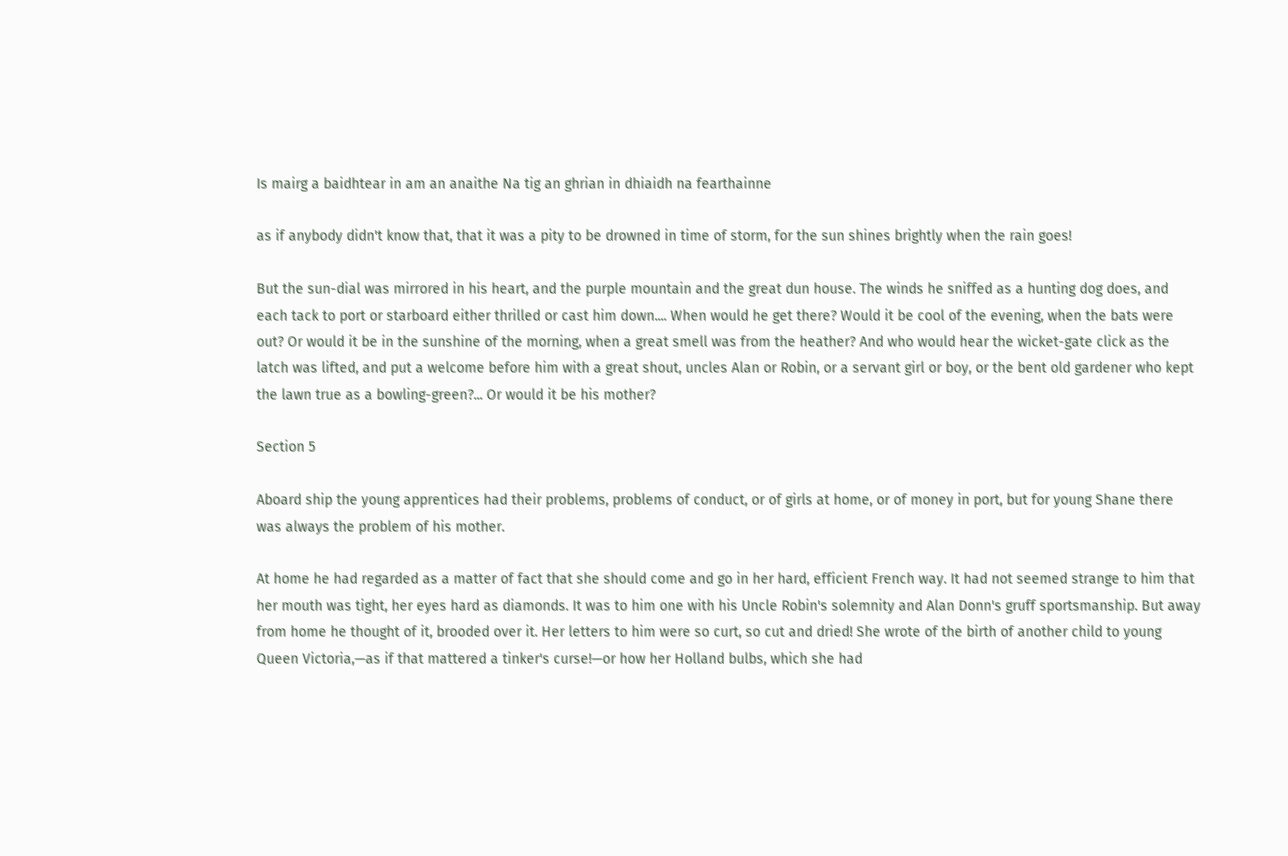Is mairg a baidhtear in am an anaithe Na tig an ghrian in dhiaidh na fearthainne

as if anybody didn't know that, that it was a pity to be drowned in time of storm, for the sun shines brightly when the rain goes!

But the sun-dial was mirrored in his heart, and the purple mountain and the great dun house. The winds he sniffed as a hunting dog does, and each tack to port or starboard either thrilled or cast him down.... When would he get there? Would it be cool of the evening, when the bats were out? Or would it be in the sunshine of the morning, when a great smell was from the heather? And who would hear the wicket-gate click as the latch was lifted, and put a welcome before him with a great shout, uncles Alan or Robin, or a servant girl or boy, or the bent old gardener who kept the lawn true as a bowling-green?... Or would it be his mother?

Section 5

Aboard ship the young apprentices had their problems, problems of conduct, or of girls at home, or of money in port, but for young Shane there was always the problem of his mother.

At home he had regarded as a matter of fact that she should come and go in her hard, efficient French way. It had not seemed strange to him that her mouth was tight, her eyes hard as diamonds. It was to him one with his Uncle Robin's solemnity and Alan Donn's gruff sportsmanship. But away from home he thought of it, brooded over it. Her letters to him were so curt, so cut and dried! She wrote of the birth of another child to young Queen Victoria,—as if that mattered a tinker's curse!—or how her Holland bulbs, which she had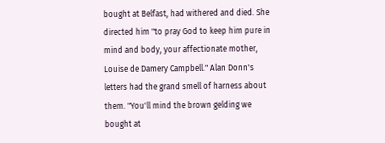bought at Belfast, had withered and died. She directed him "to pray God to keep him pure in mind and body, your affectionate mother, Louise de Damery Campbell." Alan Donn's letters had the grand smell of harness about them. "You'll mind the brown gelding we bought at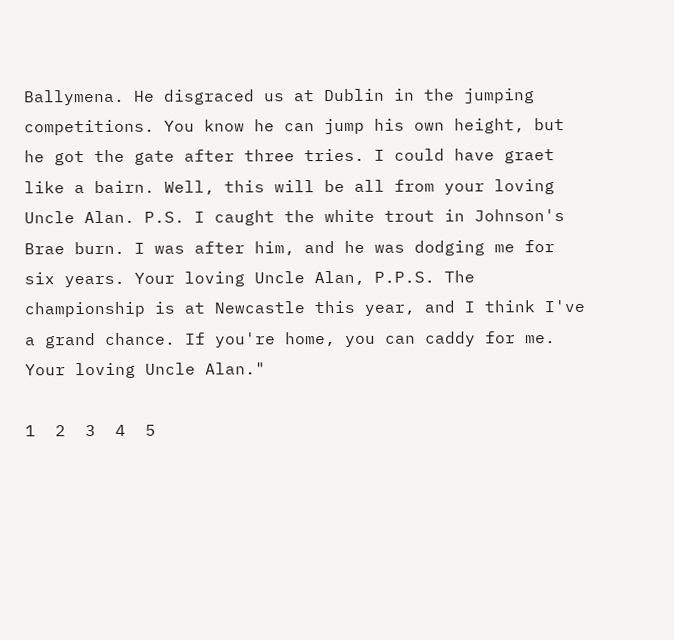Ballymena. He disgraced us at Dublin in the jumping competitions. You know he can jump his own height, but he got the gate after three tries. I could have graet like a bairn. Well, this will be all from your loving Uncle Alan. P.S. I caught the white trout in Johnson's Brae burn. I was after him, and he was dodging me for six years. Your loving Uncle Alan, P.P.S. The championship is at Newcastle this year, and I think I've a grand chance. If you're home, you can caddy for me. Your loving Uncle Alan."

1  2  3  4  5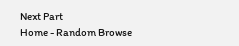Next Part
Home - Random Browse